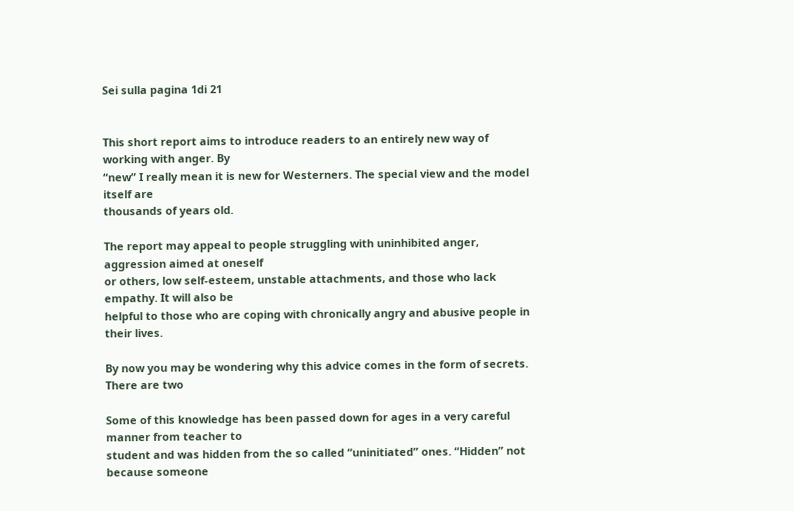Sei sulla pagina 1di 21


This short report aims to introduce readers to an entirely new way of working with anger. By
“new” I really mean it is new for Westerners. The special view and the model itself are
thousands of years old.

The report may appeal to people struggling with uninhibited anger, aggression aimed at oneself
or others, low self-esteem, unstable attachments, and those who lack empathy. It will also be
helpful to those who are coping with chronically angry and abusive people in their lives.

By now you may be wondering why this advice comes in the form of secrets. There are two

Some of this knowledge has been passed down for ages in a very careful manner from teacher to
student and was hidden from the so called “uninitiated” ones. “Hidden” not because someone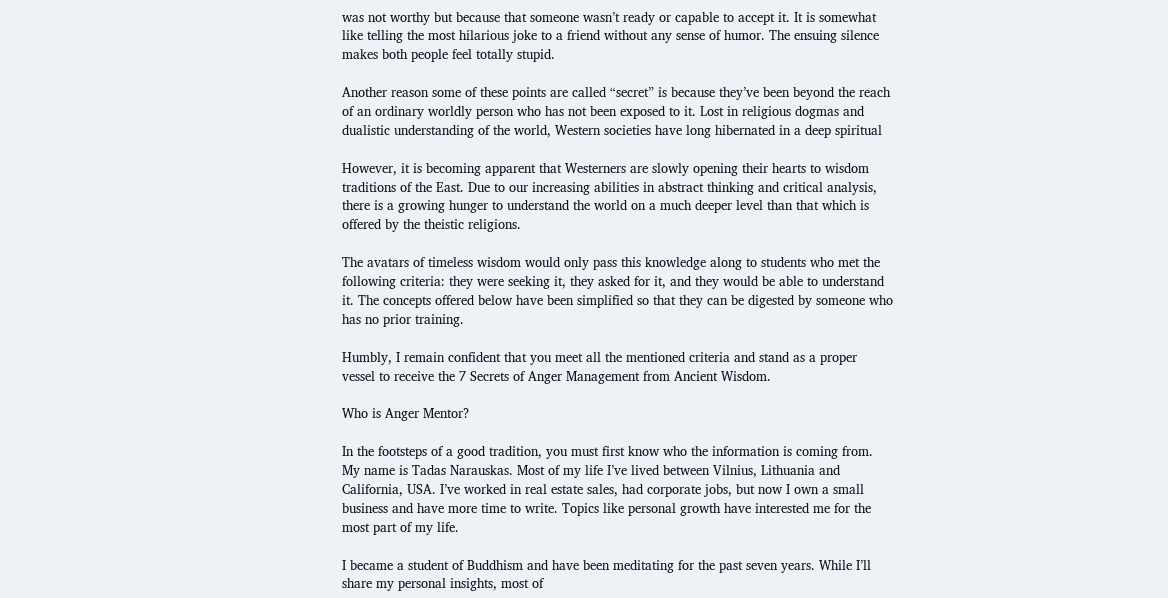was not worthy but because that someone wasn’t ready or capable to accept it. It is somewhat
like telling the most hilarious joke to a friend without any sense of humor. The ensuing silence
makes both people feel totally stupid.

Another reason some of these points are called “secret” is because they’ve been beyond the reach
of an ordinary worldly person who has not been exposed to it. Lost in religious dogmas and
dualistic understanding of the world, Western societies have long hibernated in a deep spiritual

However, it is becoming apparent that Westerners are slowly opening their hearts to wisdom
traditions of the East. Due to our increasing abilities in abstract thinking and critical analysis,
there is a growing hunger to understand the world on a much deeper level than that which is
offered by the theistic religions.

The avatars of timeless wisdom would only pass this knowledge along to students who met the
following criteria: they were seeking it, they asked for it, and they would be able to understand
it. The concepts offered below have been simplified so that they can be digested by someone who
has no prior training.

Humbly, I remain confident that you meet all the mentioned criteria and stand as a proper
vessel to receive the 7 Secrets of Anger Management from Ancient Wisdom.

Who is Anger Mentor?

In the footsteps of a good tradition, you must first know who the information is coming from.
My name is Tadas Narauskas. Most of my life I’ve lived between Vilnius, Lithuania and
California, USA. I’ve worked in real estate sales, had corporate jobs, but now I own a small
business and have more time to write. Topics like personal growth have interested me for the
most part of my life.

I became a student of Buddhism and have been meditating for the past seven years. While I’ll
share my personal insights, most of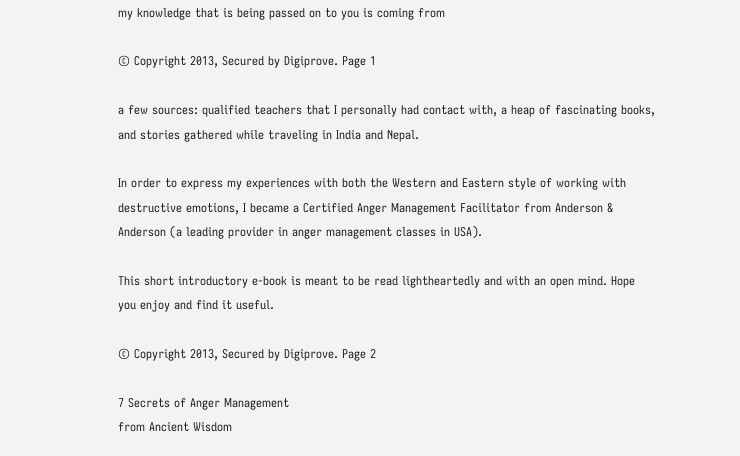my knowledge that is being passed on to you is coming from

© Copyright 2013, Secured by Digiprove. Page 1

a few sources: qualified teachers that I personally had contact with, a heap of fascinating books,
and stories gathered while traveling in India and Nepal.

In order to express my experiences with both the Western and Eastern style of working with
destructive emotions, I became a Certified Anger Management Facilitator from Anderson &
Anderson (a leading provider in anger management classes in USA).

This short introductory e-book is meant to be read lightheartedly and with an open mind. Hope
you enjoy and find it useful.

© Copyright 2013, Secured by Digiprove. Page 2

7 Secrets of Anger Management
from Ancient Wisdom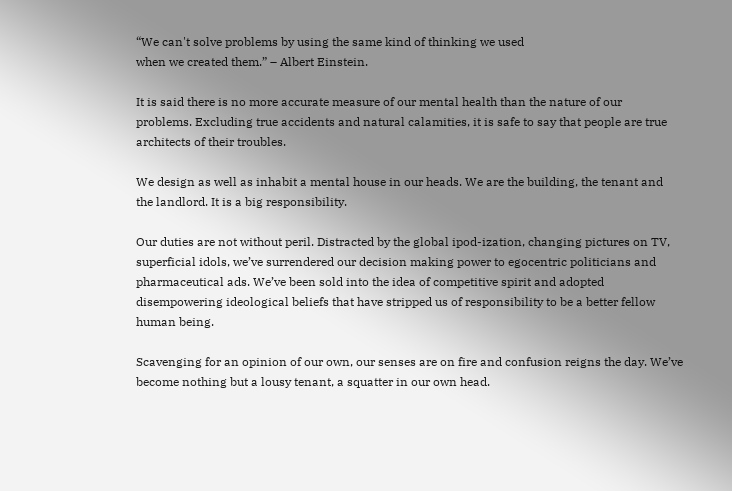“We can't solve problems by using the same kind of thinking we used
when we created them.” – Albert Einstein.

It is said there is no more accurate measure of our mental health than the nature of our
problems. Excluding true accidents and natural calamities, it is safe to say that people are true
architects of their troubles.

We design as well as inhabit a mental house in our heads. We are the building, the tenant and
the landlord. It is a big responsibility.

Our duties are not without peril. Distracted by the global ipod-ization, changing pictures on TV,
superficial idols, we’ve surrendered our decision making power to egocentric politicians and
pharmaceutical ads. We’ve been sold into the idea of competitive spirit and adopted
disempowering ideological beliefs that have stripped us of responsibility to be a better fellow
human being.

Scavenging for an opinion of our own, our senses are on fire and confusion reigns the day. We’ve
become nothing but a lousy tenant, a squatter in our own head.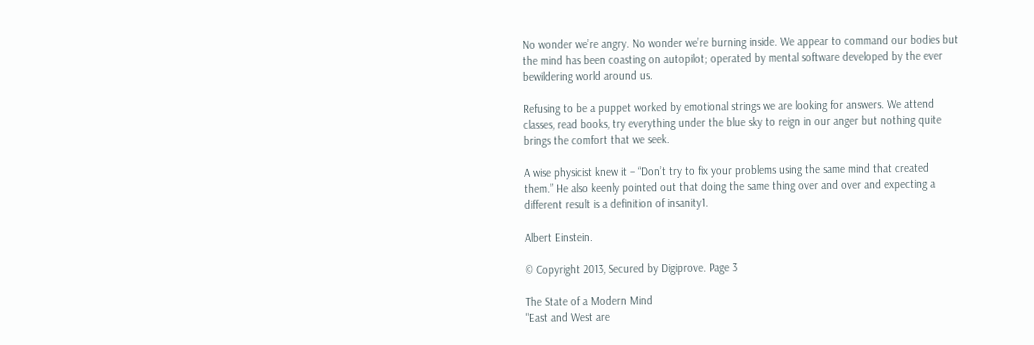No wonder we’re angry. No wonder we’re burning inside. We appear to command our bodies but
the mind has been coasting on autopilot; operated by mental software developed by the ever
bewildering world around us.

Refusing to be a puppet worked by emotional strings we are looking for answers. We attend
classes, read books, try everything under the blue sky to reign in our anger but nothing quite
brings the comfort that we seek.

A wise physicist knew it – “Don’t try to fix your problems using the same mind that created
them.” He also keenly pointed out that doing the same thing over and over and expecting a
different result is a definition of insanity1.

Albert Einstein.

© Copyright 2013, Secured by Digiprove. Page 3

The State of a Modern Mind
"East and West are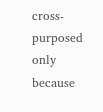cross-purposed only because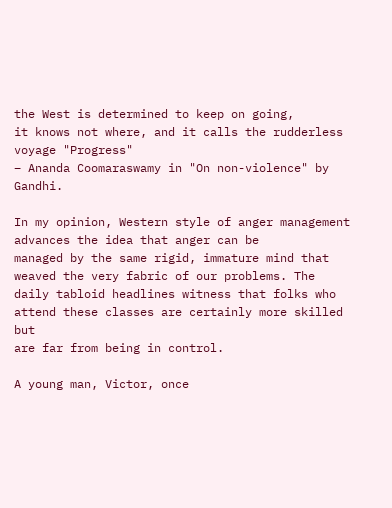the West is determined to keep on going,
it knows not where, and it calls the rudderless voyage "Progress"
– Ananda Coomaraswamy in "On non-violence" by Gandhi.

In my opinion, Western style of anger management advances the idea that anger can be
managed by the same rigid, immature mind that weaved the very fabric of our problems. The
daily tabloid headlines witness that folks who attend these classes are certainly more skilled but
are far from being in control.

A young man, Victor, once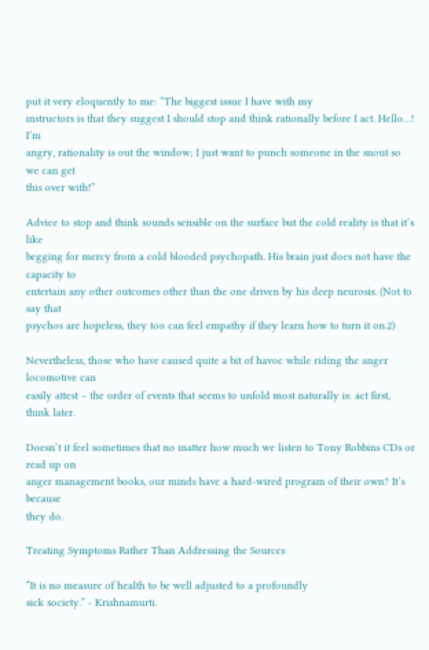put it very eloquently to me: “The biggest issue I have with my
instructors is that they suggest I should stop and think rationally before I act. Hello…! I’m
angry, rationality is out the window; I just want to punch someone in the snout so we can get
this over with!”

Advice to stop and think sounds sensible on the surface but the cold reality is that it’s like
begging for mercy from a cold blooded psychopath. His brain just does not have the capacity to
entertain any other outcomes other than the one driven by his deep neurosis. (Not to say that
psychos are hopeless, they too can feel empathy if they learn how to turn it on.2)

Nevertheless, those who have caused quite a bit of havoc while riding the anger locomotive can
easily attest – the order of events that seems to unfold most naturally is: act first, think later.

Doesn’t it feel sometimes that no matter how much we listen to Tony Robbins CDs or read up on
anger management books, our minds have a hard-wired program of their own? It’s because
they do.

Treating Symptoms Rather Than Addressing the Sources

“It is no measure of health to be well adjusted to a profoundly
sick society.” - Krishnamurti.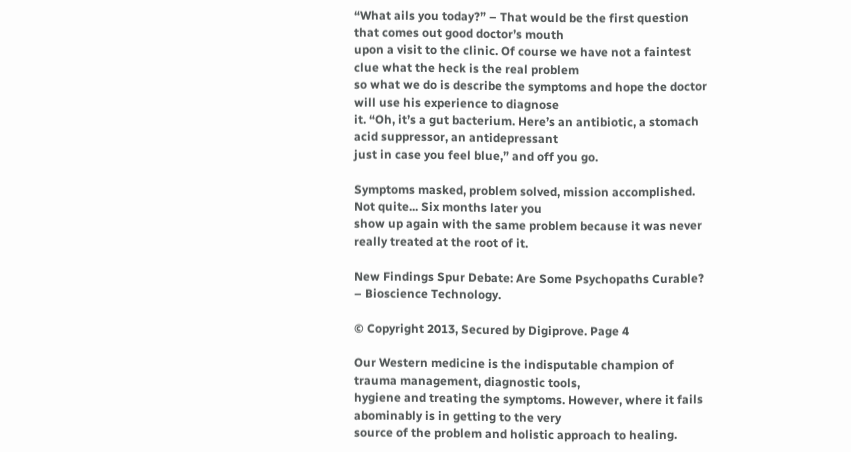“What ails you today?” – That would be the first question that comes out good doctor’s mouth
upon a visit to the clinic. Of course we have not a faintest clue what the heck is the real problem
so what we do is describe the symptoms and hope the doctor will use his experience to diagnose
it. “Oh, it’s a gut bacterium. Here’s an antibiotic, a stomach acid suppressor, an antidepressant
just in case you feel blue,” and off you go.

Symptoms masked, problem solved, mission accomplished. Not quite... Six months later you
show up again with the same problem because it was never really treated at the root of it.

New Findings Spur Debate: Are Some Psychopaths Curable? – Bioscience Technology.

© Copyright 2013, Secured by Digiprove. Page 4

Our Western medicine is the indisputable champion of trauma management, diagnostic tools,
hygiene and treating the symptoms. However, where it fails abominably is in getting to the very
source of the problem and holistic approach to healing.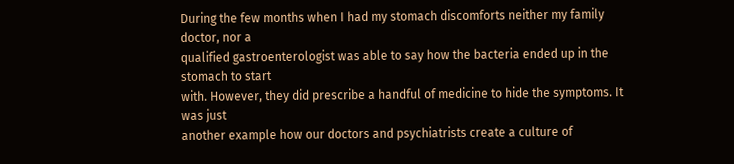During the few months when I had my stomach discomforts neither my family doctor, nor a
qualified gastroenterologist was able to say how the bacteria ended up in the stomach to start
with. However, they did prescribe a handful of medicine to hide the symptoms. It was just
another example how our doctors and psychiatrists create a culture of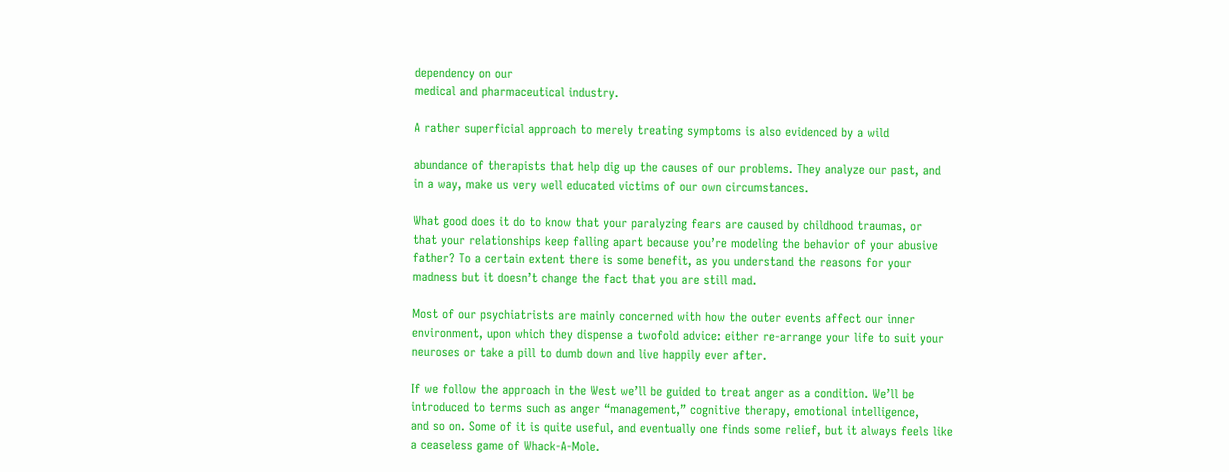dependency on our
medical and pharmaceutical industry.

A rather superficial approach to merely treating symptoms is also evidenced by a wild

abundance of therapists that help dig up the causes of our problems. They analyze our past, and
in a way, make us very well educated victims of our own circumstances.

What good does it do to know that your paralyzing fears are caused by childhood traumas, or
that your relationships keep falling apart because you’re modeling the behavior of your abusive
father? To a certain extent there is some benefit, as you understand the reasons for your
madness but it doesn’t change the fact that you are still mad.

Most of our psychiatrists are mainly concerned with how the outer events affect our inner
environment, upon which they dispense a twofold advice: either re-arrange your life to suit your
neuroses or take a pill to dumb down and live happily ever after.

If we follow the approach in the West we’ll be guided to treat anger as a condition. We’ll be
introduced to terms such as anger “management,” cognitive therapy, emotional intelligence,
and so on. Some of it is quite useful, and eventually one finds some relief, but it always feels like
a ceaseless game of Whack-A-Mole.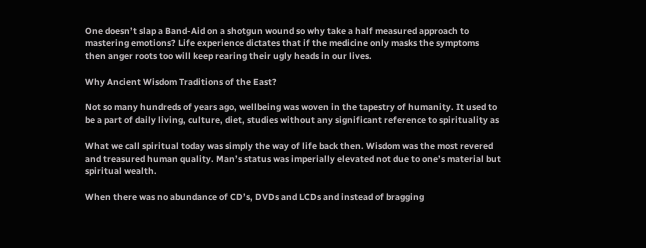One doesn’t slap a Band-Aid on a shotgun wound so why take a half measured approach to
mastering emotions? Life experience dictates that if the medicine only masks the symptoms
then anger roots too will keep rearing their ugly heads in our lives.

Why Ancient Wisdom Traditions of the East?

Not so many hundreds of years ago, wellbeing was woven in the tapestry of humanity. It used to
be a part of daily living, culture, diet, studies without any significant reference to spirituality as

What we call spiritual today was simply the way of life back then. Wisdom was the most revered
and treasured human quality. Man’s status was imperially elevated not due to one’s material but
spiritual wealth.

When there was no abundance of CD’s, DVDs and LCDs and instead of bragging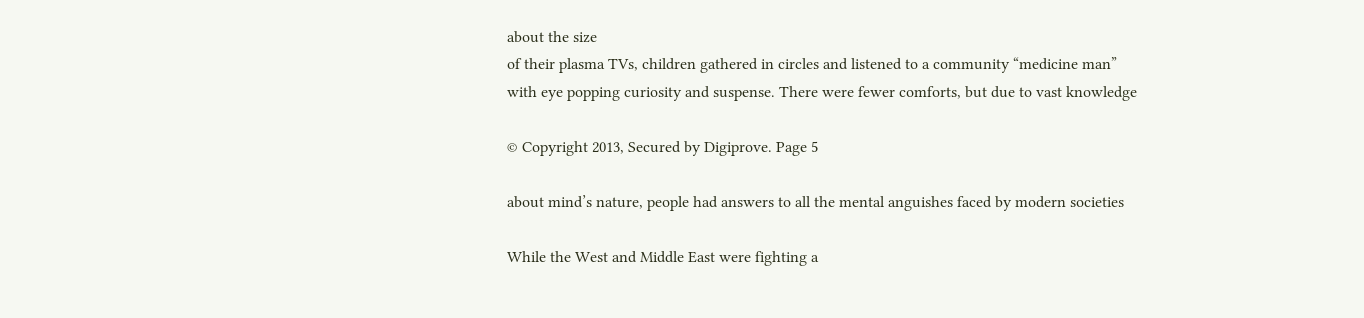about the size
of their plasma TVs, children gathered in circles and listened to a community “medicine man”
with eye popping curiosity and suspense. There were fewer comforts, but due to vast knowledge

© Copyright 2013, Secured by Digiprove. Page 5

about mind’s nature, people had answers to all the mental anguishes faced by modern societies

While the West and Middle East were fighting a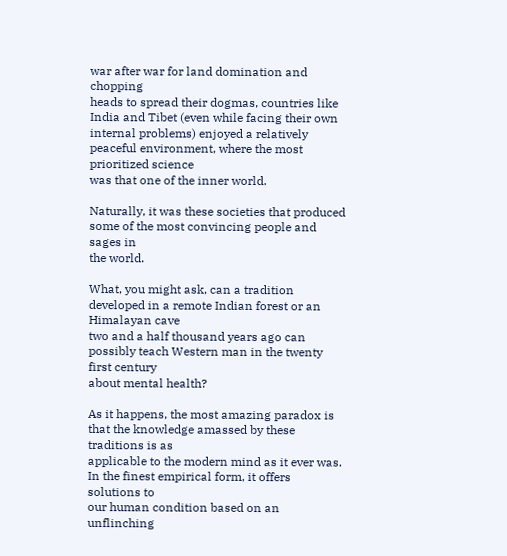war after war for land domination and chopping
heads to spread their dogmas, countries like India and Tibet (even while facing their own
internal problems) enjoyed a relatively peaceful environment, where the most prioritized science
was that one of the inner world.

Naturally, it was these societies that produced some of the most convincing people and sages in
the world.

What, you might ask, can a tradition developed in a remote Indian forest or an Himalayan cave
two and a half thousand years ago can possibly teach Western man in the twenty first century
about mental health?

As it happens, the most amazing paradox is that the knowledge amassed by these traditions is as
applicable to the modern mind as it ever was. In the finest empirical form, it offers solutions to
our human condition based on an unflinching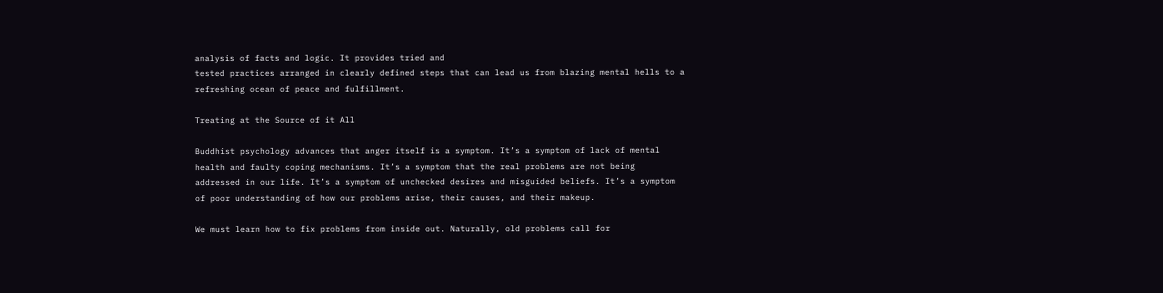analysis of facts and logic. It provides tried and
tested practices arranged in clearly defined steps that can lead us from blazing mental hells to a
refreshing ocean of peace and fulfillment.

Treating at the Source of it All

Buddhist psychology advances that anger itself is a symptom. It’s a symptom of lack of mental
health and faulty coping mechanisms. It’s a symptom that the real problems are not being
addressed in our life. It’s a symptom of unchecked desires and misguided beliefs. It’s a symptom
of poor understanding of how our problems arise, their causes, and their makeup.

We must learn how to fix problems from inside out. Naturally, old problems call for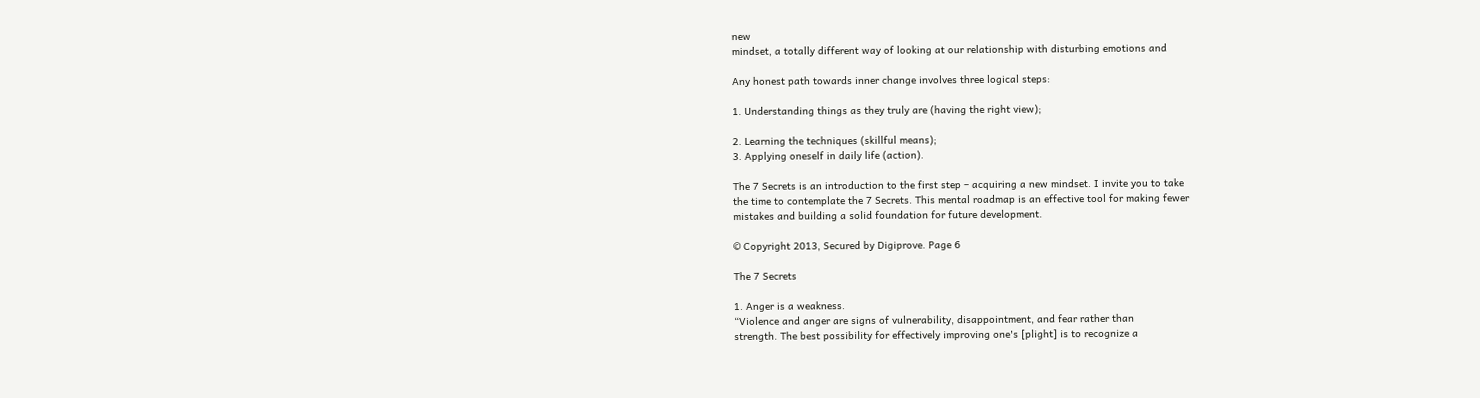new
mindset, a totally different way of looking at our relationship with disturbing emotions and

Any honest path towards inner change involves three logical steps:

1. Understanding things as they truly are (having the right view);

2. Learning the techniques (skillful means);
3. Applying oneself in daily life (action).

The 7 Secrets is an introduction to the first step – acquiring a new mindset. I invite you to take
the time to contemplate the 7 Secrets. This mental roadmap is an effective tool for making fewer
mistakes and building a solid foundation for future development.

© Copyright 2013, Secured by Digiprove. Page 6

The 7 Secrets

1. Anger is a weakness.
“Violence and anger are signs of vulnerability, disappointment, and fear rather than
strength. The best possibility for effectively improving one's [plight] is to recognize a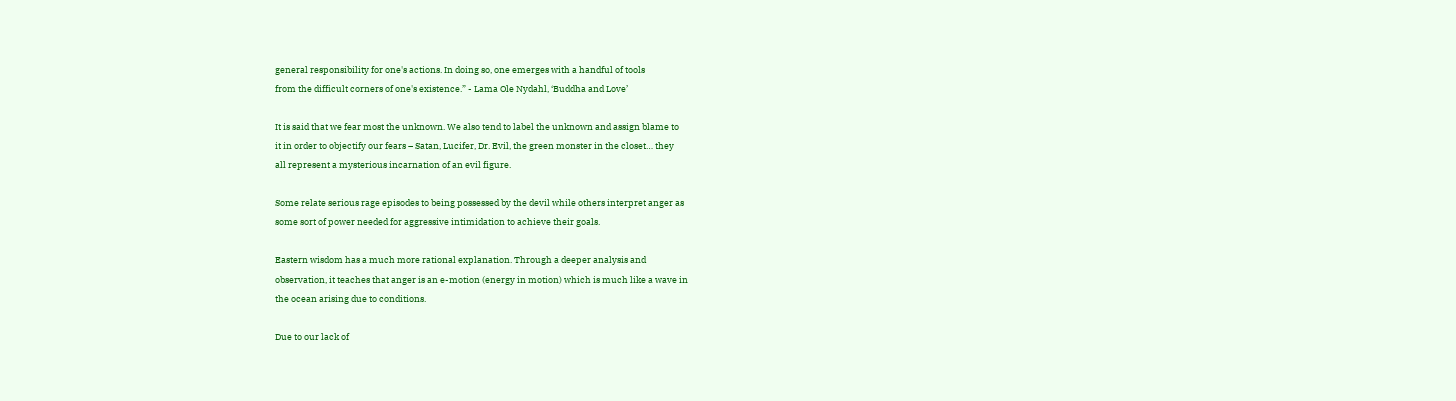general responsibility for one's actions. In doing so, one emerges with a handful of tools
from the difficult corners of one's existence.” - Lama Ole Nydahl, ‘Buddha and Love’

It is said that we fear most the unknown. We also tend to label the unknown and assign blame to
it in order to objectify our fears – Satan, Lucifer, Dr. Evil, the green monster in the closet… they
all represent a mysterious incarnation of an evil figure.

Some relate serious rage episodes to being possessed by the devil while others interpret anger as
some sort of power needed for aggressive intimidation to achieve their goals.

Eastern wisdom has a much more rational explanation. Through a deeper analysis and
observation, it teaches that anger is an e-motion (energy in motion) which is much like a wave in
the ocean arising due to conditions.

Due to our lack of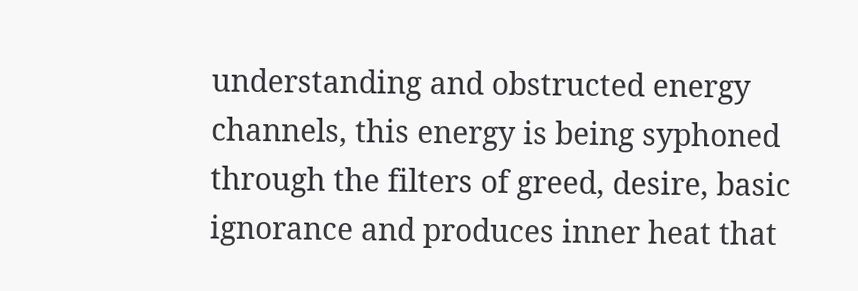understanding and obstructed energy channels, this energy is being syphoned
through the filters of greed, desire, basic ignorance and produces inner heat that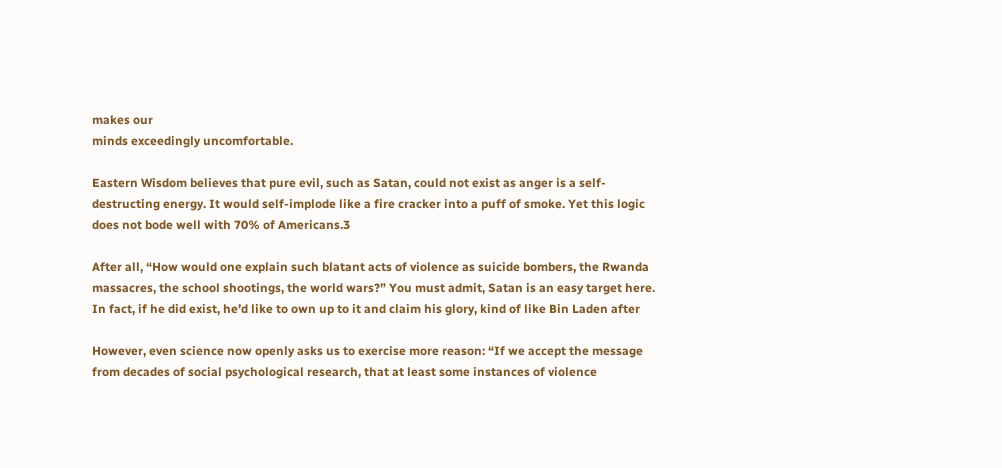makes our
minds exceedingly uncomfortable.

Eastern Wisdom believes that pure evil, such as Satan, could not exist as anger is a self-
destructing energy. It would self-implode like a fire cracker into a puff of smoke. Yet this logic
does not bode well with 70% of Americans.3

After all, “How would one explain such blatant acts of violence as suicide bombers, the Rwanda
massacres, the school shootings, the world wars?” You must admit, Satan is an easy target here.
In fact, if he did exist, he’d like to own up to it and claim his glory, kind of like Bin Laden after

However, even science now openly asks us to exercise more reason: “If we accept the message
from decades of social psychological research, that at least some instances of violence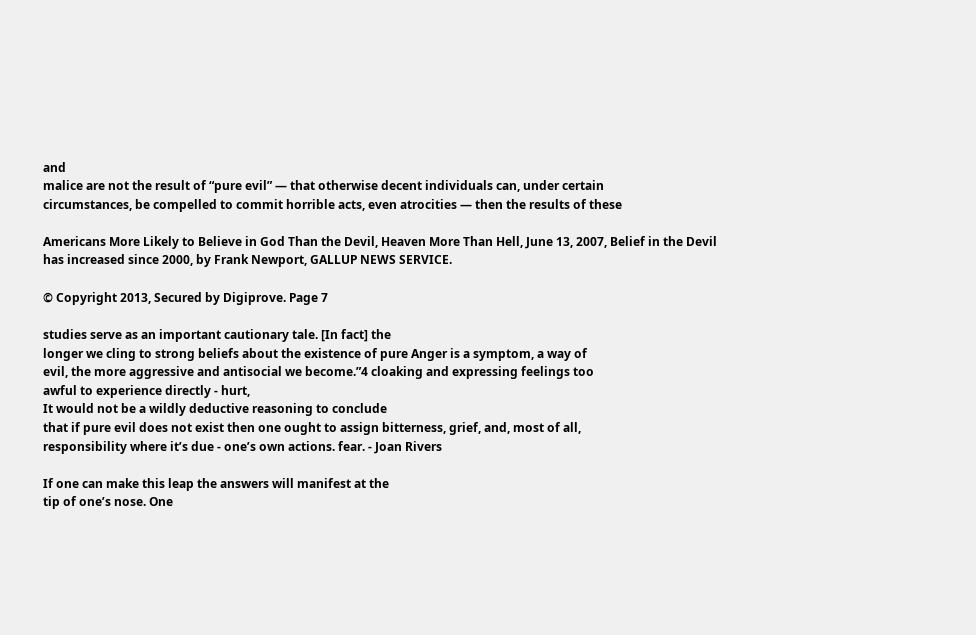and
malice are not the result of “pure evil” — that otherwise decent individuals can, under certain
circumstances, be compelled to commit horrible acts, even atrocities — then the results of these

Americans More Likely to Believe in God Than the Devil, Heaven More Than Hell, June 13, 2007, Belief in the Devil
has increased since 2000, by Frank Newport, GALLUP NEWS SERVICE.

© Copyright 2013, Secured by Digiprove. Page 7

studies serve as an important cautionary tale. [In fact] the
longer we cling to strong beliefs about the existence of pure Anger is a symptom, a way of
evil, the more aggressive and antisocial we become.”4 cloaking and expressing feelings too
awful to experience directly - hurt,
It would not be a wildly deductive reasoning to conclude
that if pure evil does not exist then one ought to assign bitterness, grief, and, most of all,
responsibility where it’s due - one’s own actions. fear. - Joan Rivers

If one can make this leap the answers will manifest at the
tip of one’s nose. One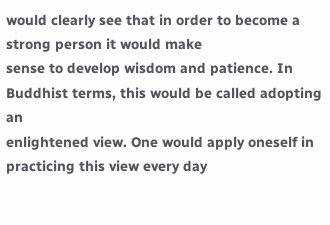would clearly see that in order to become a strong person it would make
sense to develop wisdom and patience. In Buddhist terms, this would be called adopting an
enlightened view. One would apply oneself in practicing this view every day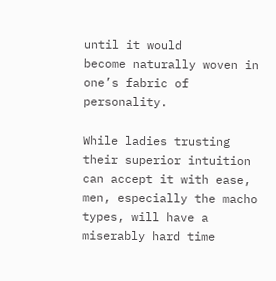until it would
become naturally woven in one’s fabric of personality.

While ladies trusting their superior intuition can accept it with ease, men, especially the macho
types, will have a miserably hard time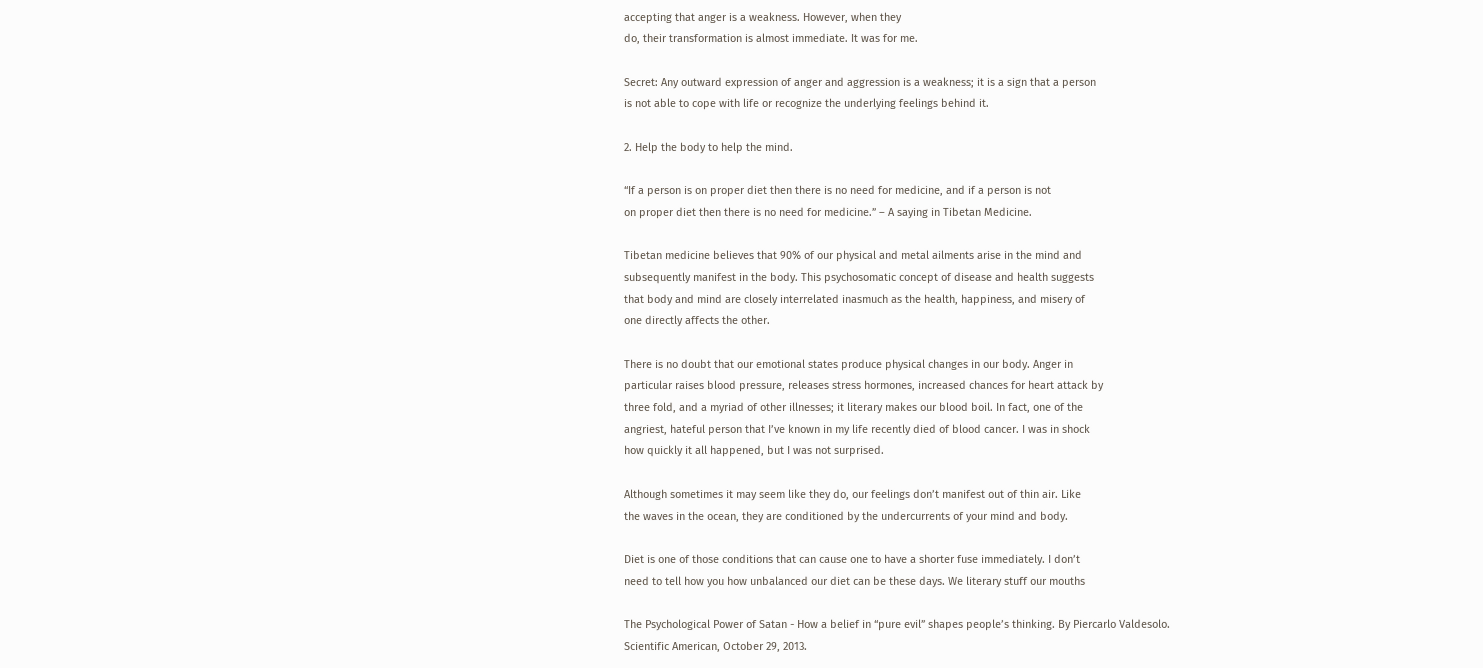accepting that anger is a weakness. However, when they
do, their transformation is almost immediate. It was for me.

Secret: Any outward expression of anger and aggression is a weakness; it is a sign that a person
is not able to cope with life or recognize the underlying feelings behind it.

2. Help the body to help the mind.

“If a person is on proper diet then there is no need for medicine, and if a person is not
on proper diet then there is no need for medicine.” – A saying in Tibetan Medicine.

Tibetan medicine believes that 90% of our physical and metal ailments arise in the mind and
subsequently manifest in the body. This psychosomatic concept of disease and health suggests
that body and mind are closely interrelated inasmuch as the health, happiness, and misery of
one directly affects the other.

There is no doubt that our emotional states produce physical changes in our body. Anger in
particular raises blood pressure, releases stress hormones, increased chances for heart attack by
three fold, and a myriad of other illnesses; it literary makes our blood boil. In fact, one of the
angriest, hateful person that I’ve known in my life recently died of blood cancer. I was in shock
how quickly it all happened, but I was not surprised.

Although sometimes it may seem like they do, our feelings don’t manifest out of thin air. Like
the waves in the ocean, they are conditioned by the undercurrents of your mind and body.

Diet is one of those conditions that can cause one to have a shorter fuse immediately. I don’t
need to tell how you how unbalanced our diet can be these days. We literary stuff our mouths

The Psychological Power of Satan - How a belief in “pure evil” shapes people’s thinking. By Piercarlo Valdesolo.
Scientific American, October 29, 2013.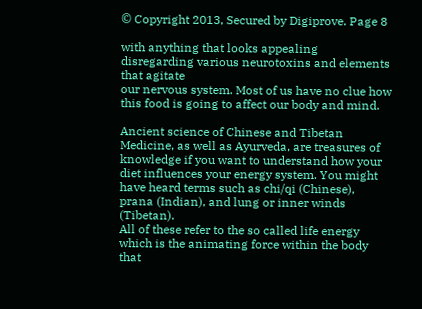© Copyright 2013, Secured by Digiprove. Page 8

with anything that looks appealing disregarding various neurotoxins and elements that agitate
our nervous system. Most of us have no clue how this food is going to affect our body and mind.

Ancient science of Chinese and Tibetan Medicine, as well as Ayurveda, are treasures of
knowledge if you want to understand how your diet influences your energy system. You might
have heard terms such as chi/qi (Chinese), prana (Indian), and lung or inner winds (Tibetan).
All of these refer to the so called life energy which is the animating force within the body that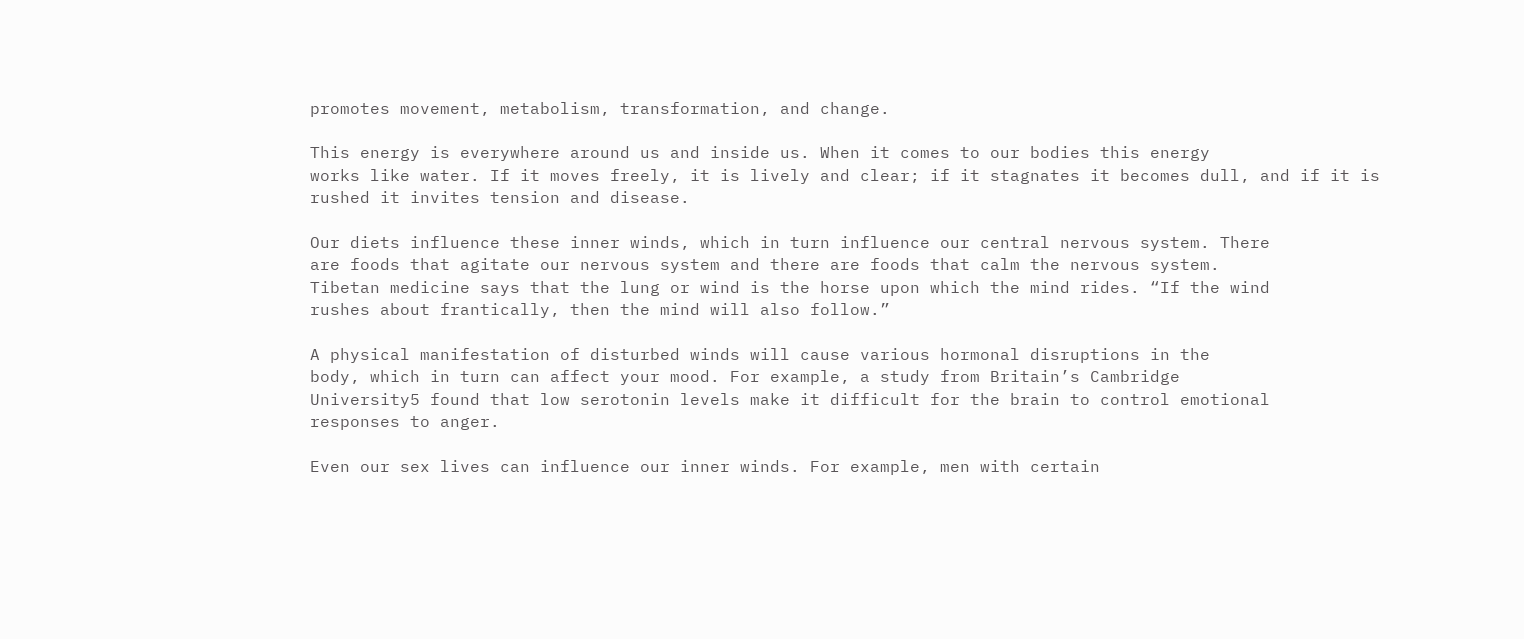promotes movement, metabolism, transformation, and change.

This energy is everywhere around us and inside us. When it comes to our bodies this energy
works like water. If it moves freely, it is lively and clear; if it stagnates it becomes dull, and if it is
rushed it invites tension and disease.

Our diets influence these inner winds, which in turn influence our central nervous system. There
are foods that agitate our nervous system and there are foods that calm the nervous system.
Tibetan medicine says that the lung or wind is the horse upon which the mind rides. “If the wind
rushes about frantically, then the mind will also follow.”

A physical manifestation of disturbed winds will cause various hormonal disruptions in the
body, which in turn can affect your mood. For example, a study from Britain’s Cambridge
University5 found that low serotonin levels make it difficult for the brain to control emotional
responses to anger.

Even our sex lives can influence our inner winds. For example, men with certain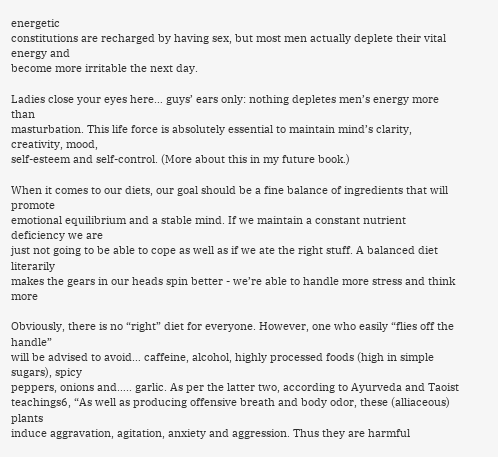energetic
constitutions are recharged by having sex, but most men actually deplete their vital energy and
become more irritable the next day.

Ladies close your eyes here… guys’ ears only: nothing depletes men’s energy more than
masturbation. This life force is absolutely essential to maintain mind’s clarity, creativity, mood,
self-esteem and self-control. (More about this in my future book.)

When it comes to our diets, our goal should be a fine balance of ingredients that will promote
emotional equilibrium and a stable mind. If we maintain a constant nutrient deficiency we are
just not going to be able to cope as well as if we ate the right stuff. A balanced diet literarily
makes the gears in our heads spin better - we’re able to handle more stress and think more

Obviously, there is no “right” diet for everyone. However, one who easily “flies off the handle”
will be advised to avoid… caffeine, alcohol, highly processed foods (high in simple sugars), spicy
peppers, onions and….. garlic. As per the latter two, according to Ayurveda and Taoist
teachings6, “As well as producing offensive breath and body odor, these (alliaceous) plants
induce aggravation, agitation, anxiety and aggression. Thus they are harmful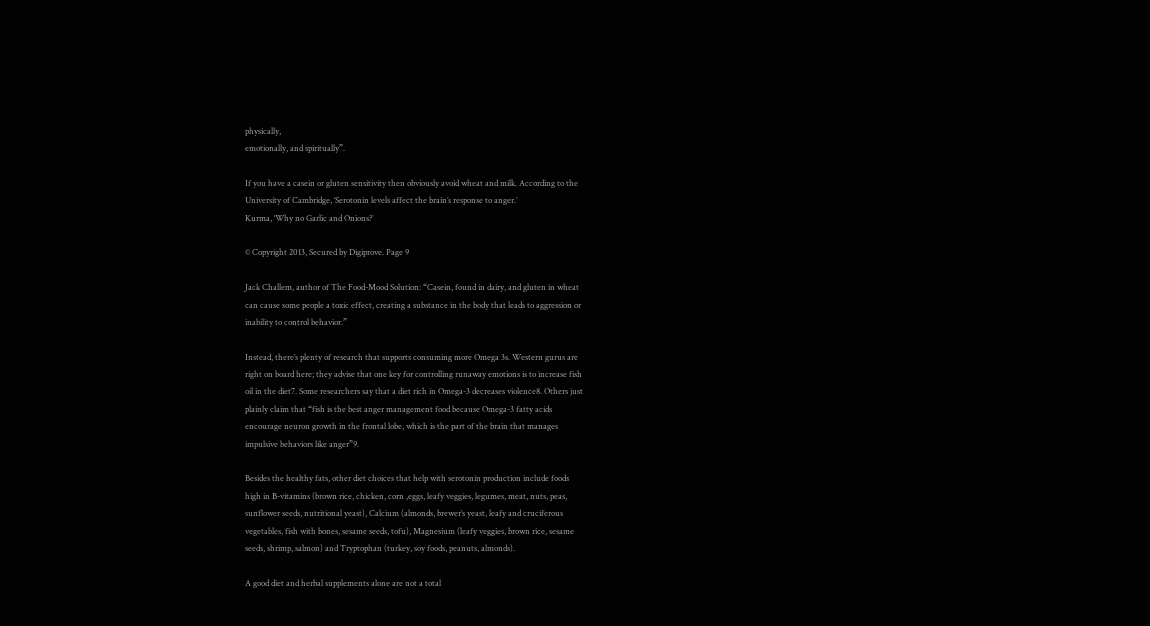physically,
emotionally, and spiritually”.

If you have a casein or gluten sensitivity then obviously avoid wheat and milk. According to the
University of Cambridge, ‘Serotonin levels affect the brain’s response to anger.’
Kurma, ‘Why no Garlic and Onions?’

© Copyright 2013, Secured by Digiprove. Page 9

Jack Challem, author of The Food-Mood Solution: “Casein, found in dairy, and gluten in wheat
can cause some people a toxic effect, creating a substance in the body that leads to aggression or
inability to control behavior.”

Instead, there’s plenty of research that supports consuming more Omega 3s. Western gurus are
right on board here; they advise that one key for controlling runaway emotions is to increase fish
oil in the diet7. Some researchers say that a diet rich in Omega-3 decreases violence8. Others just
plainly claim that “fish is the best anger management food because Omega-3 fatty acids
encourage neuron growth in the frontal lobe, which is the part of the brain that manages
impulsive behaviors like anger”9.

Besides the healthy fats, other diet choices that help with serotonin production include foods
high in B-vitamins (brown rice, chicken, corn ,eggs, leafy veggies, legumes, meat, nuts, peas,
sunflower seeds, nutritional yeast), Calcium (almonds, brewer’s yeast, leafy and cruciferous
vegetables, fish with bones, sesame seeds, tofu), Magnesium (leafy veggies, brown rice, sesame
seeds, shrimp, salmon) and Tryptophan (turkey, soy foods, peanuts, almonds).

A good diet and herbal supplements alone are not a total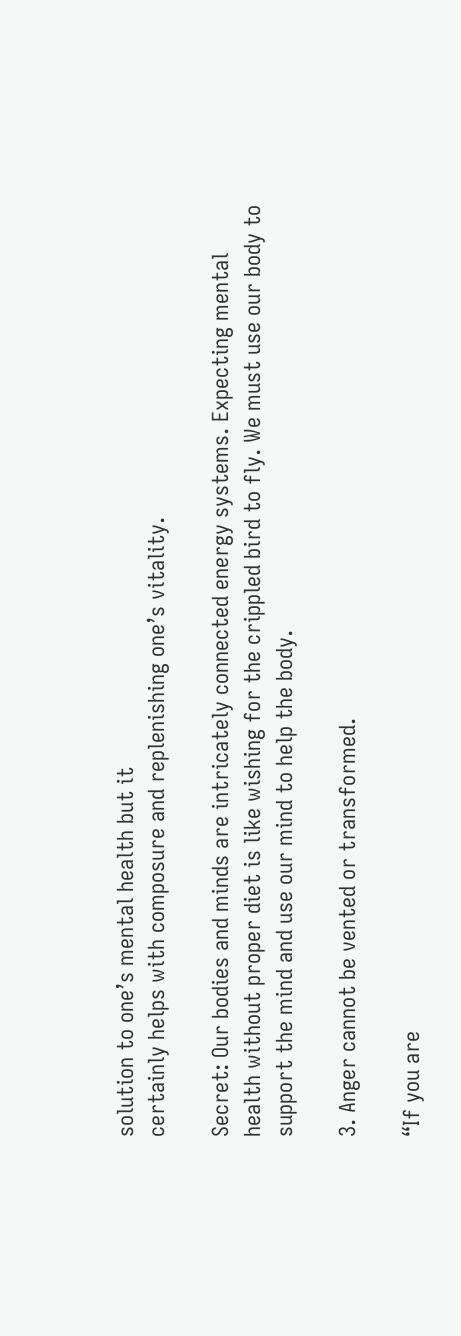solution to one’s mental health but it
certainly helps with composure and replenishing one’s vitality.

Secret: Our bodies and minds are intricately connected energy systems. Expecting mental
health without proper diet is like wishing for the crippled bird to fly. We must use our body to
support the mind and use our mind to help the body.

3. Anger cannot be vented or transformed.

“If you are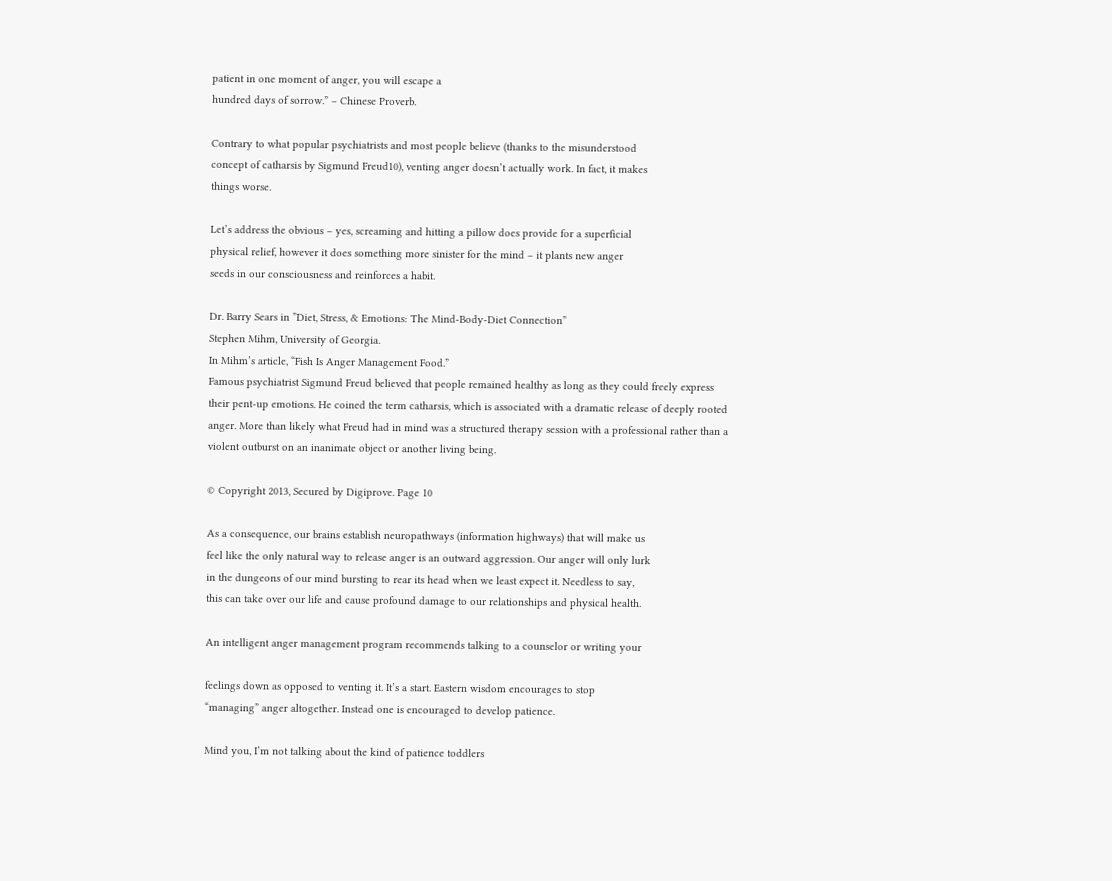patient in one moment of anger, you will escape a
hundred days of sorrow.” – Chinese Proverb.

Contrary to what popular psychiatrists and most people believe (thanks to the misunderstood
concept of catharsis by Sigmund Freud10), venting anger doesn’t actually work. In fact, it makes
things worse.

Let’s address the obvious – yes, screaming and hitting a pillow does provide for a superficial
physical relief, however it does something more sinister for the mind – it plants new anger
seeds in our consciousness and reinforces a habit.

Dr. Barry Sears in ”Diet, Stress, & Emotions: The Mind-Body-Diet Connection”
Stephen Mihm, University of Georgia.
In Mihm’s article, “Fish Is Anger Management Food.”
Famous psychiatrist Sigmund Freud believed that people remained healthy as long as they could freely express
their pent-up emotions. He coined the term catharsis, which is associated with a dramatic release of deeply rooted
anger. More than likely what Freud had in mind was a structured therapy session with a professional rather than a
violent outburst on an inanimate object or another living being.

© Copyright 2013, Secured by Digiprove. Page 10

As a consequence, our brains establish neuropathways (information highways) that will make us
feel like the only natural way to release anger is an outward aggression. Our anger will only lurk
in the dungeons of our mind bursting to rear its head when we least expect it. Needless to say,
this can take over our life and cause profound damage to our relationships and physical health.

An intelligent anger management program recommends talking to a counselor or writing your

feelings down as opposed to venting it. It’s a start. Eastern wisdom encourages to stop
“managing” anger altogether. Instead one is encouraged to develop patience.

Mind you, I’m not talking about the kind of patience toddlers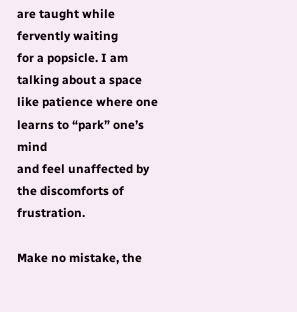are taught while fervently waiting
for a popsicle. I am talking about a space like patience where one learns to “park” one’s mind
and feel unaffected by the discomforts of frustration.

Make no mistake, the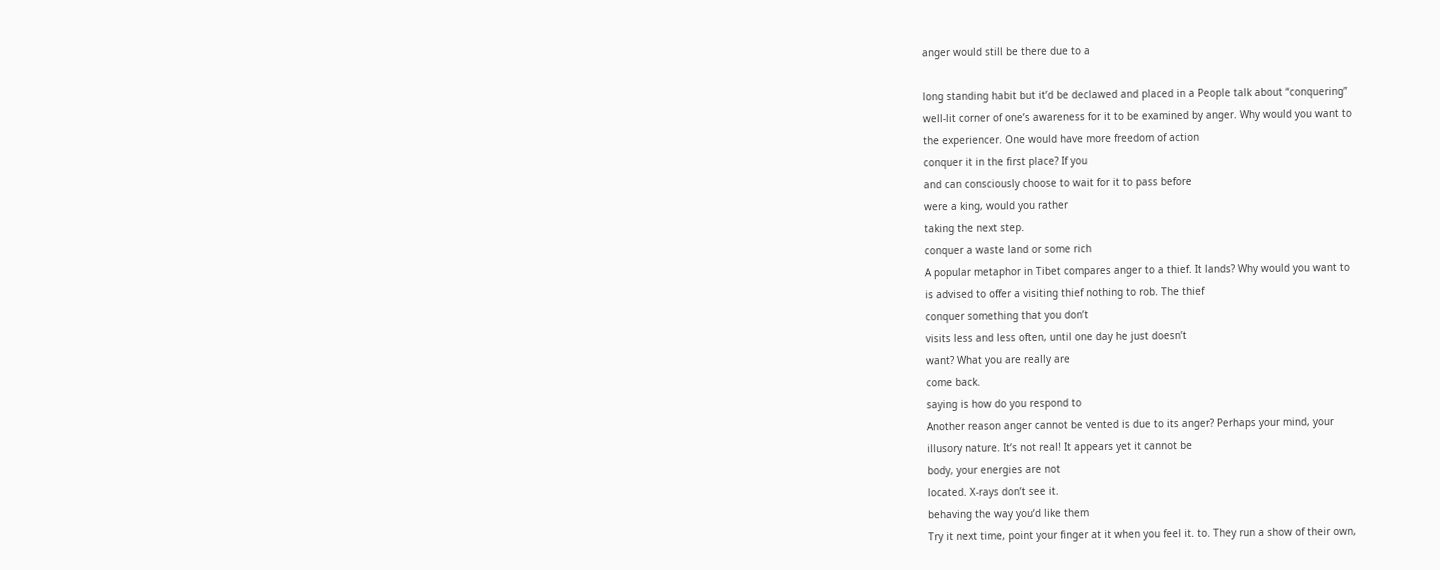anger would still be there due to a

long standing habit but it’d be declawed and placed in a People talk about “conquering”
well-lit corner of one’s awareness for it to be examined by anger. Why would you want to
the experiencer. One would have more freedom of action
conquer it in the first place? If you
and can consciously choose to wait for it to pass before
were a king, would you rather
taking the next step.
conquer a waste land or some rich
A popular metaphor in Tibet compares anger to a thief. It lands? Why would you want to
is advised to offer a visiting thief nothing to rob. The thief
conquer something that you don’t
visits less and less often, until one day he just doesn’t
want? What you are really are
come back.
saying is how do you respond to
Another reason anger cannot be vented is due to its anger? Perhaps your mind, your
illusory nature. It’s not real! It appears yet it cannot be
body, your energies are not
located. X-rays don’t see it.
behaving the way you’d like them
Try it next time, point your finger at it when you feel it. to. They run a show of their own,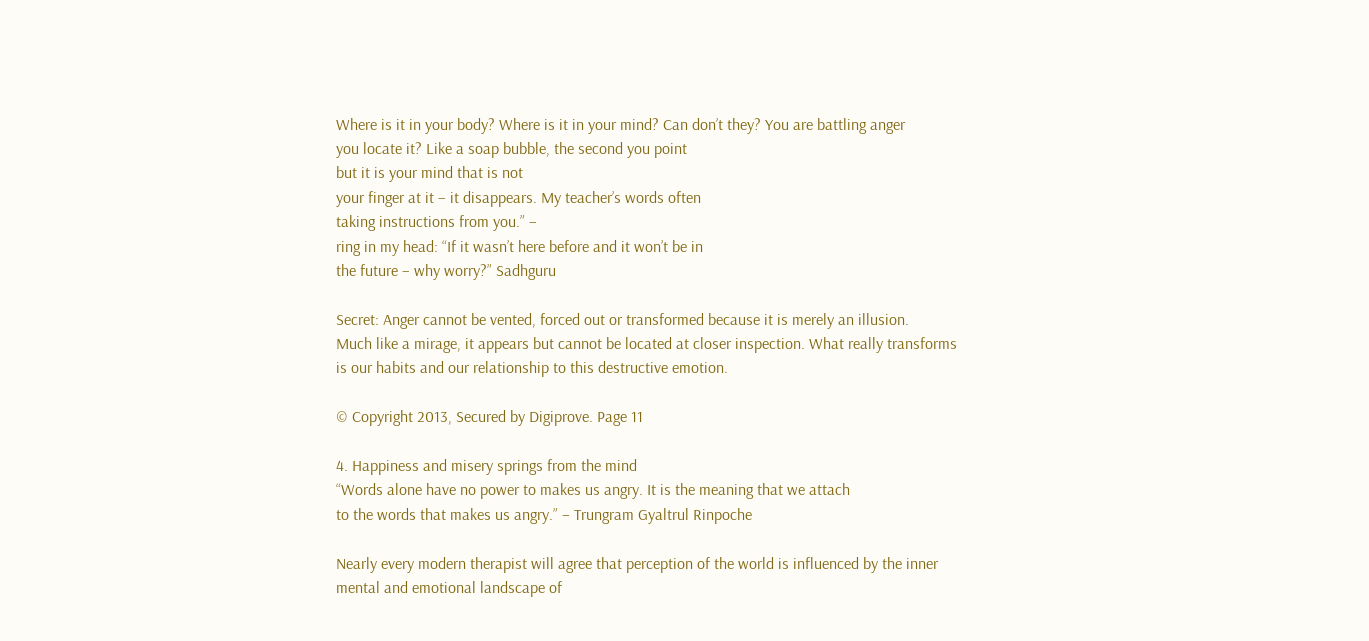Where is it in your body? Where is it in your mind? Can don’t they? You are battling anger
you locate it? Like a soap bubble, the second you point
but it is your mind that is not
your finger at it – it disappears. My teacher’s words often
taking instructions from you.” –
ring in my head: “If it wasn’t here before and it won’t be in
the future – why worry?” Sadhguru

Secret: Anger cannot be vented, forced out or transformed because it is merely an illusion.
Much like a mirage, it appears but cannot be located at closer inspection. What really transforms
is our habits and our relationship to this destructive emotion.

© Copyright 2013, Secured by Digiprove. Page 11

4. Happiness and misery springs from the mind
“Words alone have no power to makes us angry. It is the meaning that we attach
to the words that makes us angry.” – Trungram Gyaltrul Rinpoche

Nearly every modern therapist will agree that perception of the world is influenced by the inner
mental and emotional landscape of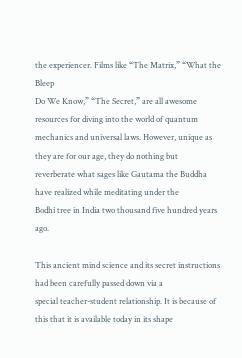the experiencer. Films like “The Matrix,” “What the Bleep
Do We Know,” “The Secret,” are all awesome resources for diving into the world of quantum
mechanics and universal laws. However, unique as they are for our age, they do nothing but
reverberate what sages like Gautama the Buddha have realized while meditating under the
Bodhi tree in India two thousand five hundred years ago.

This ancient mind science and its secret instructions had been carefully passed down via a
special teacher-student relationship. It is because of this that it is available today in its shape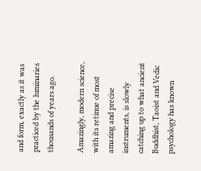and form, exactly as it was practiced by the luminaries thousands of years ago.

Amazingly, modern science, with its retinue of most amazing and precise instruments, is slowly
catching up to what ancient Buddhist, Taoist and Vedic psychology has known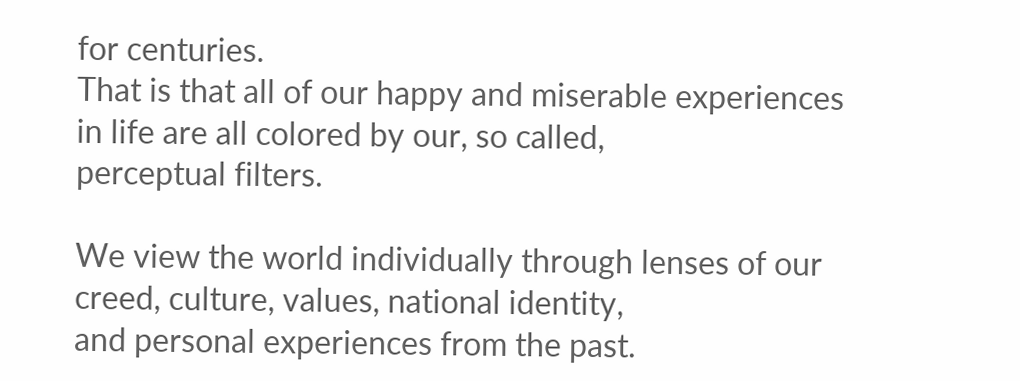for centuries.
That is that all of our happy and miserable experiences in life are all colored by our, so called,
perceptual filters.

We view the world individually through lenses of our creed, culture, values, national identity,
and personal experiences from the past.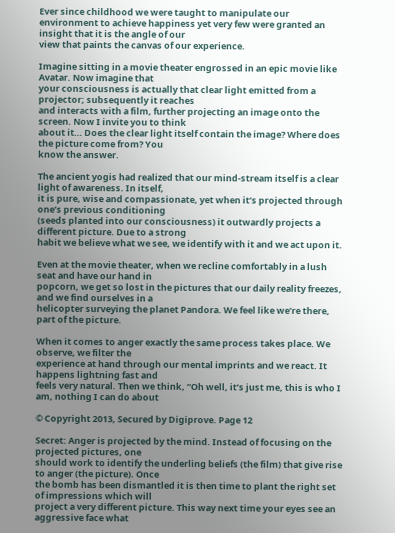Ever since childhood we were taught to manipulate our
environment to achieve happiness yet very few were granted an insight that it is the angle of our
view that paints the canvas of our experience.

Imagine sitting in a movie theater engrossed in an epic movie like Avatar. Now imagine that
your consciousness is actually that clear light emitted from a projector; subsequently it reaches
and interacts with a film, further projecting an image onto the screen. Now I invite you to think
about it… Does the clear light itself contain the image? Where does the picture come from? You
know the answer.

The ancient yogis had realized that our mind-stream itself is a clear light of awareness. In itself,
it is pure, wise and compassionate, yet when it’s projected through one’s previous conditioning
(seeds planted into our consciousness) it outwardly projects a different picture. Due to a strong
habit we believe what we see, we identify with it and we act upon it.

Even at the movie theater, when we recline comfortably in a lush seat and have our hand in
popcorn, we get so lost in the pictures that our daily reality freezes, and we find ourselves in a
helicopter surveying the planet Pandora. We feel like we’re there, part of the picture.

When it comes to anger exactly the same process takes place. We observe, we filter the
experience at hand through our mental imprints and we react. It happens lightning fast and
feels very natural. Then we think, “Oh well, it’s just me, this is who I am, nothing I can do about

© Copyright 2013, Secured by Digiprove. Page 12

Secret: Anger is projected by the mind. Instead of focusing on the projected pictures, one
should work to identify the underling beliefs (the film) that give rise to anger (the picture). Once
the bomb has been dismantled it is then time to plant the right set of impressions which will
project a very different picture. This way next time your eyes see an aggressive face what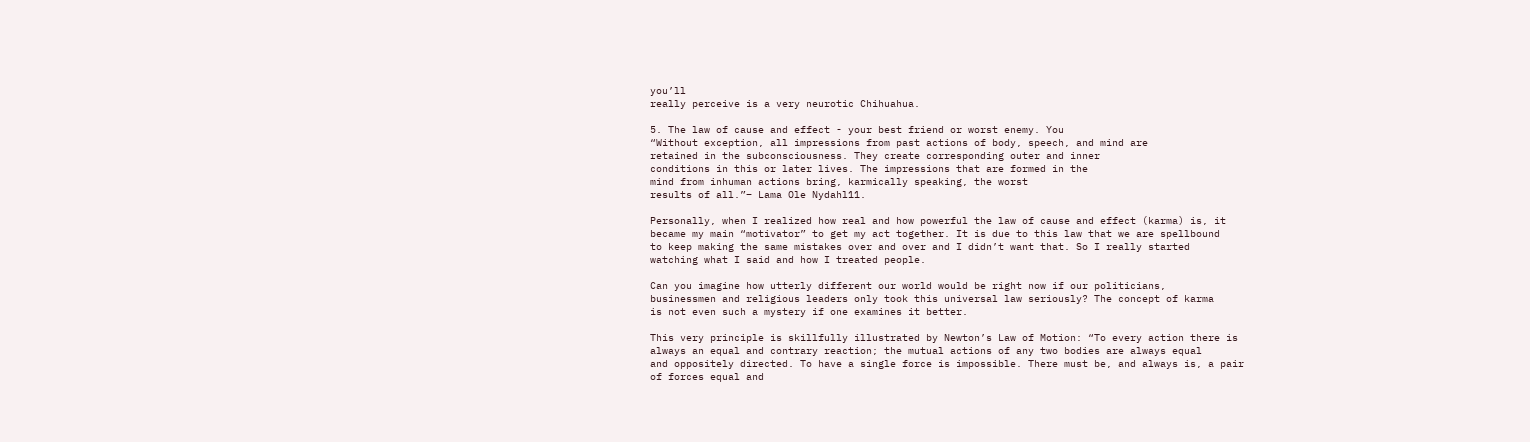you’ll
really perceive is a very neurotic Chihuahua.

5. The law of cause and effect - your best friend or worst enemy. You
“Without exception, all impressions from past actions of body, speech, and mind are
retained in the subconsciousness. They create corresponding outer and inner
conditions in this or later lives. The impressions that are formed in the
mind from inhuman actions bring, karmically speaking, the worst
results of all.”– Lama Ole Nydahl11.

Personally, when I realized how real and how powerful the law of cause and effect (karma) is, it
became my main “motivator” to get my act together. It is due to this law that we are spellbound
to keep making the same mistakes over and over and I didn’t want that. So I really started
watching what I said and how I treated people.

Can you imagine how utterly different our world would be right now if our politicians,
businessmen and religious leaders only took this universal law seriously? The concept of karma
is not even such a mystery if one examines it better.

This very principle is skillfully illustrated by Newton’s Law of Motion: “To every action there is
always an equal and contrary reaction; the mutual actions of any two bodies are always equal
and oppositely directed. To have a single force is impossible. There must be, and always is, a pair
of forces equal and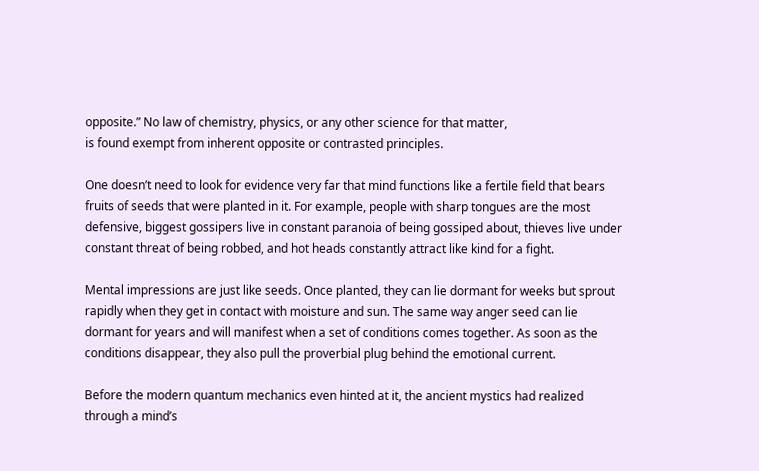opposite.” No law of chemistry, physics, or any other science for that matter,
is found exempt from inherent opposite or contrasted principles.

One doesn’t need to look for evidence very far that mind functions like a fertile field that bears
fruits of seeds that were planted in it. For example, people with sharp tongues are the most
defensive, biggest gossipers live in constant paranoia of being gossiped about, thieves live under
constant threat of being robbed, and hot heads constantly attract like kind for a fight.

Mental impressions are just like seeds. Once planted, they can lie dormant for weeks but sprout
rapidly when they get in contact with moisture and sun. The same way anger seed can lie
dormant for years and will manifest when a set of conditions comes together. As soon as the
conditions disappear, they also pull the proverbial plug behind the emotional current.

Before the modern quantum mechanics even hinted at it, the ancient mystics had realized
through a mind’s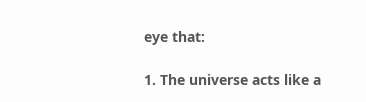eye that:

1. The universe acts like a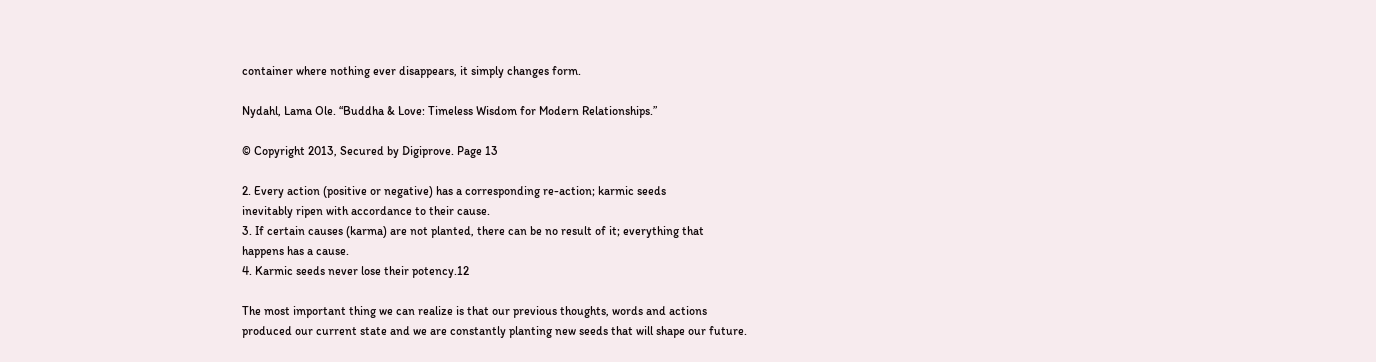container where nothing ever disappears, it simply changes form.

Nydahl, Lama Ole. “Buddha & Love: Timeless Wisdom for Modern Relationships.”

© Copyright 2013, Secured by Digiprove. Page 13

2. Every action (positive or negative) has a corresponding re-action; karmic seeds
inevitably ripen with accordance to their cause.
3. If certain causes (karma) are not planted, there can be no result of it; everything that
happens has a cause.
4. Karmic seeds never lose their potency.12

The most important thing we can realize is that our previous thoughts, words and actions
produced our current state and we are constantly planting new seeds that will shape our future.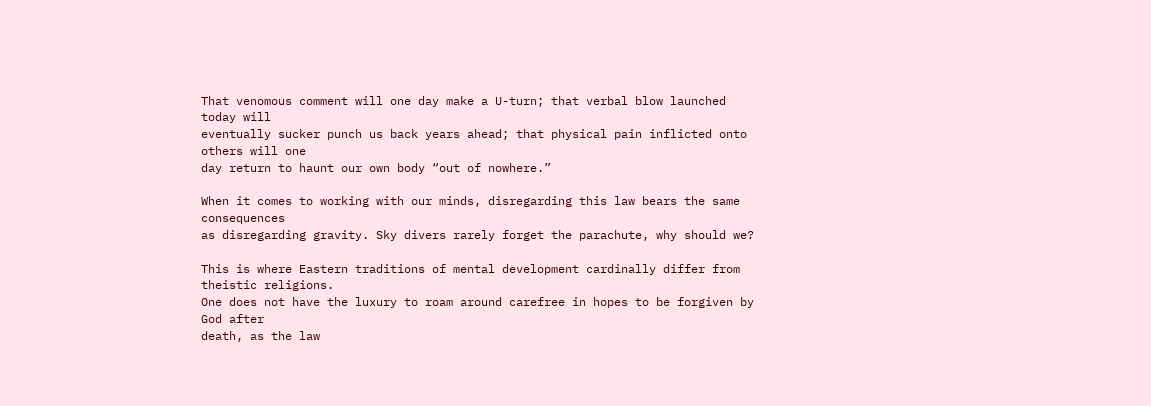That venomous comment will one day make a U-turn; that verbal blow launched today will
eventually sucker punch us back years ahead; that physical pain inflicted onto others will one
day return to haunt our own body “out of nowhere.”

When it comes to working with our minds, disregarding this law bears the same consequences
as disregarding gravity. Sky divers rarely forget the parachute, why should we?

This is where Eastern traditions of mental development cardinally differ from theistic religions.
One does not have the luxury to roam around carefree in hopes to be forgiven by God after
death, as the law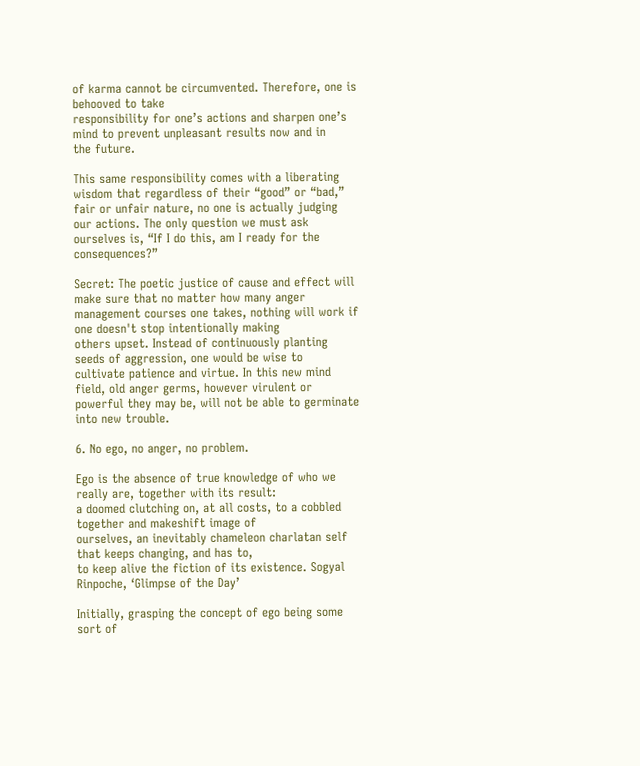of karma cannot be circumvented. Therefore, one is behooved to take
responsibility for one’s actions and sharpen one’s mind to prevent unpleasant results now and in
the future.

This same responsibility comes with a liberating wisdom that regardless of their “good” or “bad,”
fair or unfair nature, no one is actually judging our actions. The only question we must ask
ourselves is, “If I do this, am I ready for the consequences?”

Secret: The poetic justice of cause and effect will make sure that no matter how many anger
management courses one takes, nothing will work if one doesn't stop intentionally making
others upset. Instead of continuously planting seeds of aggression, one would be wise to
cultivate patience and virtue. In this new mind field, old anger germs, however virulent or
powerful they may be, will not be able to germinate into new trouble.

6. No ego, no anger, no problem.

Ego is the absence of true knowledge of who we really are, together with its result:
a doomed clutching on, at all costs, to a cobbled together and makeshift image of
ourselves, an inevitably chameleon charlatan self that keeps changing, and has to,
to keep alive the fiction of its existence. Sogyal Rinpoche, ‘Glimpse of the Day’

Initially, grasping the concept of ego being some sort of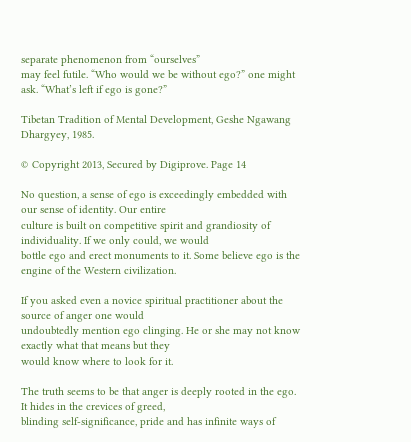separate phenomenon from “ourselves”
may feel futile. “Who would we be without ego?” one might ask. “What’s left if ego is gone?”

Tibetan Tradition of Mental Development, Geshe Ngawang Dhargyey, 1985.

© Copyright 2013, Secured by Digiprove. Page 14

No question, a sense of ego is exceedingly embedded with our sense of identity. Our entire
culture is built on competitive spirit and grandiosity of individuality. If we only could, we would
bottle ego and erect monuments to it. Some believe ego is the engine of the Western civilization.

If you asked even a novice spiritual practitioner about the source of anger one would
undoubtedly mention ego clinging. He or she may not know exactly what that means but they
would know where to look for it.

The truth seems to be that anger is deeply rooted in the ego. It hides in the crevices of greed,
blinding self-significance, pride and has infinite ways of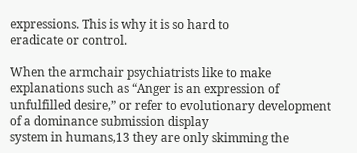expressions. This is why it is so hard to
eradicate or control.

When the armchair psychiatrists like to make explanations such as “Anger is an expression of
unfulfilled desire,” or refer to evolutionary development of a dominance submission display
system in humans,13 they are only skimming the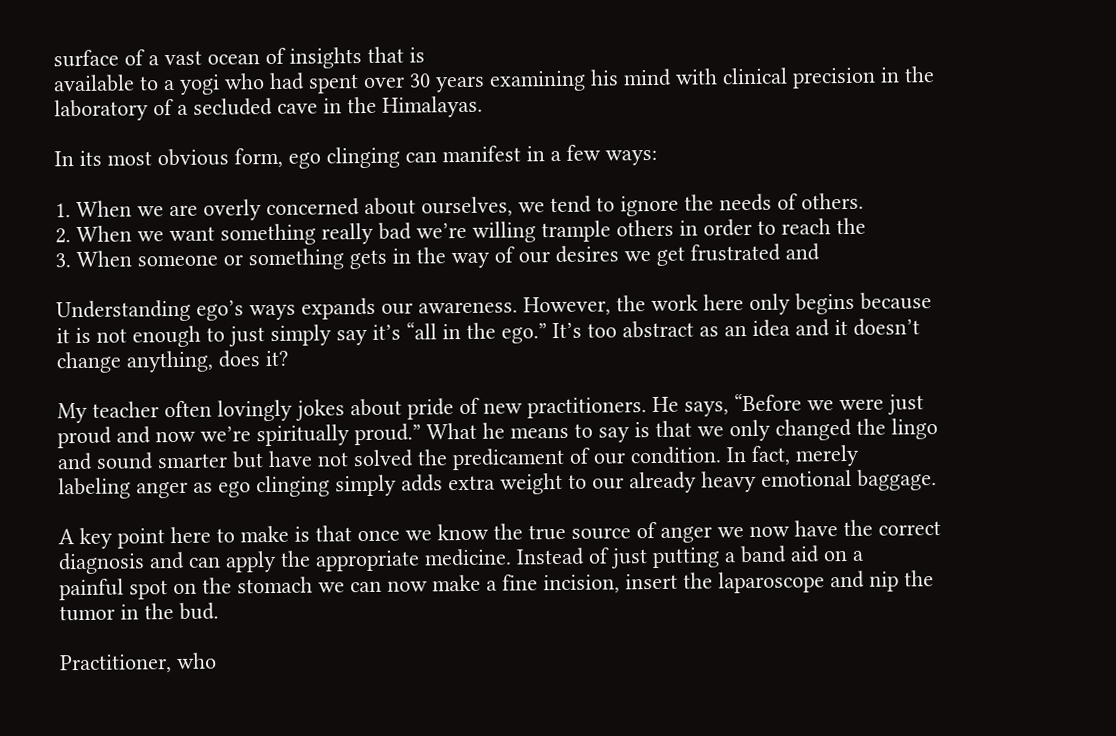surface of a vast ocean of insights that is
available to a yogi who had spent over 30 years examining his mind with clinical precision in the
laboratory of a secluded cave in the Himalayas.

In its most obvious form, ego clinging can manifest in a few ways:

1. When we are overly concerned about ourselves, we tend to ignore the needs of others.
2. When we want something really bad we’re willing trample others in order to reach the
3. When someone or something gets in the way of our desires we get frustrated and

Understanding ego’s ways expands our awareness. However, the work here only begins because
it is not enough to just simply say it’s “all in the ego.” It’s too abstract as an idea and it doesn’t
change anything, does it?

My teacher often lovingly jokes about pride of new practitioners. He says, “Before we were just
proud and now we’re spiritually proud.” What he means to say is that we only changed the lingo
and sound smarter but have not solved the predicament of our condition. In fact, merely
labeling anger as ego clinging simply adds extra weight to our already heavy emotional baggage.

A key point here to make is that once we know the true source of anger we now have the correct
diagnosis and can apply the appropriate medicine. Instead of just putting a band aid on a
painful spot on the stomach we can now make a fine incision, insert the laparoscope and nip the
tumor in the bud.

Practitioner, who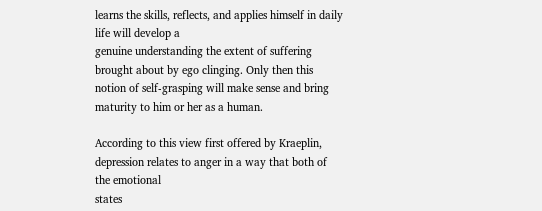learns the skills, reflects, and applies himself in daily life will develop a
genuine understanding the extent of suffering brought about by ego clinging. Only then this
notion of self-grasping will make sense and bring maturity to him or her as a human.

According to this view first offered by Kraeplin, depression relates to anger in a way that both of the emotional
states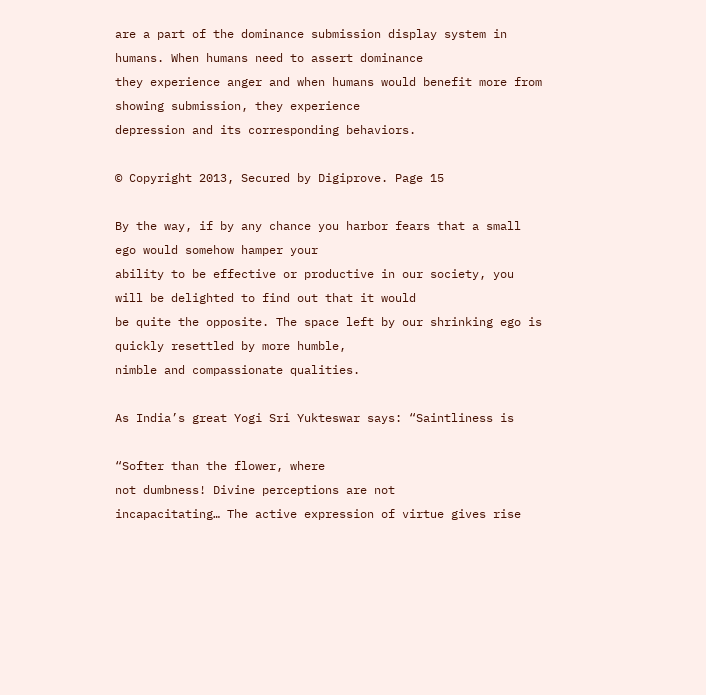are a part of the dominance submission display system in humans. When humans need to assert dominance
they experience anger and when humans would benefit more from showing submission, they experience
depression and its corresponding behaviors.

© Copyright 2013, Secured by Digiprove. Page 15

By the way, if by any chance you harbor fears that a small ego would somehow hamper your
ability to be effective or productive in our society, you will be delighted to find out that it would
be quite the opposite. The space left by our shrinking ego is quickly resettled by more humble,
nimble and compassionate qualities.

As India’s great Yogi Sri Yukteswar says: “Saintliness is

“Softer than the flower, where
not dumbness! Divine perceptions are not
incapacitating… The active expression of virtue gives rise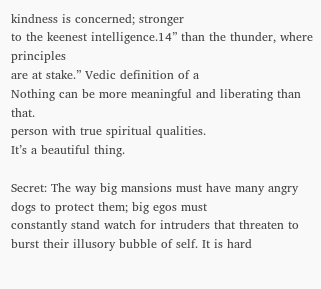kindness is concerned; stronger
to the keenest intelligence.14” than the thunder, where principles
are at stake.” Vedic definition of a
Nothing can be more meaningful and liberating than that.
person with true spiritual qualities.
It’s a beautiful thing.

Secret: The way big mansions must have many angry dogs to protect them; big egos must
constantly stand watch for intruders that threaten to burst their illusory bubble of self. It is hard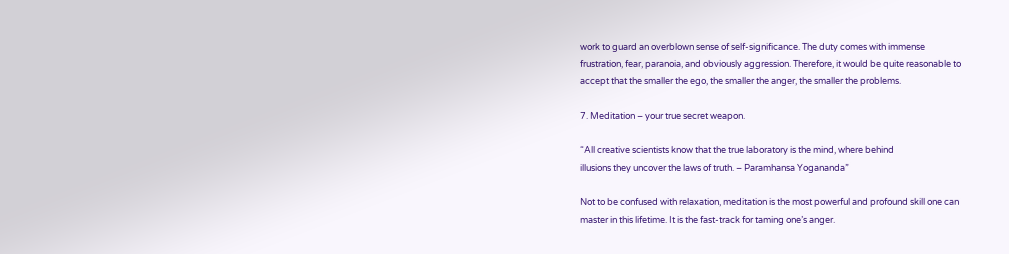work to guard an overblown sense of self-significance. The duty comes with immense
frustration, fear, paranoia, and obviously aggression. Therefore, it would be quite reasonable to
accept that the smaller the ego, the smaller the anger, the smaller the problems.

7. Meditation – your true secret weapon.

“All creative scientists know that the true laboratory is the mind, where behind
illusions they uncover the laws of truth. – Paramhansa Yogananda”

Not to be confused with relaxation, meditation is the most powerful and profound skill one can
master in this lifetime. It is the fast-track for taming one’s anger.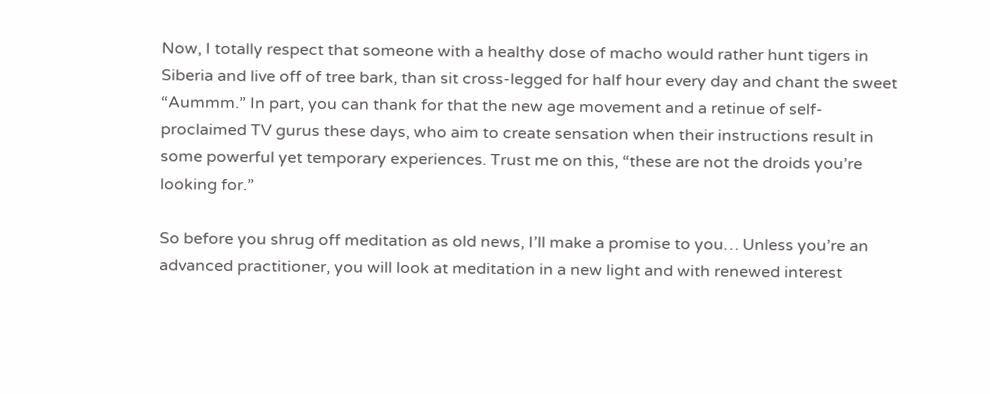Now, I totally respect that someone with a healthy dose of macho would rather hunt tigers in
Siberia and live off of tree bark, than sit cross-legged for half hour every day and chant the sweet
“Aummm.” In part, you can thank for that the new age movement and a retinue of self-
proclaimed TV gurus these days, who aim to create sensation when their instructions result in
some powerful yet temporary experiences. Trust me on this, “these are not the droids you’re
looking for.”

So before you shrug off meditation as old news, I’ll make a promise to you… Unless you’re an
advanced practitioner, you will look at meditation in a new light and with renewed interest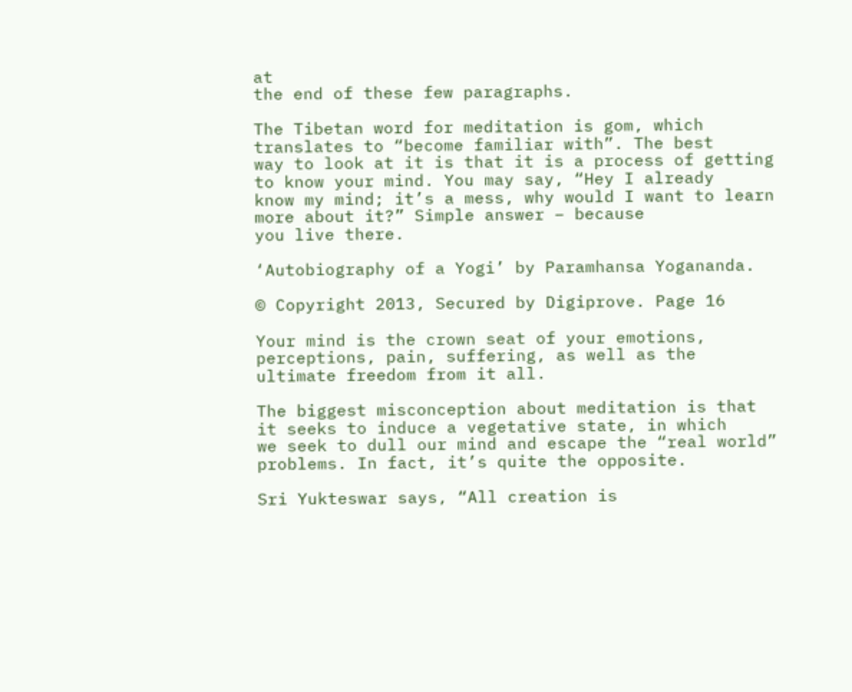at
the end of these few paragraphs.

The Tibetan word for meditation is gom, which translates to “become familiar with”. The best
way to look at it is that it is a process of getting to know your mind. You may say, “Hey I already
know my mind; it’s a mess, why would I want to learn more about it?” Simple answer – because
you live there.

‘Autobiography of a Yogi’ by Paramhansa Yogananda.

© Copyright 2013, Secured by Digiprove. Page 16

Your mind is the crown seat of your emotions, perceptions, pain, suffering, as well as the
ultimate freedom from it all.

The biggest misconception about meditation is that it seeks to induce a vegetative state, in which
we seek to dull our mind and escape the “real world” problems. In fact, it’s quite the opposite.

Sri Yukteswar says, “All creation is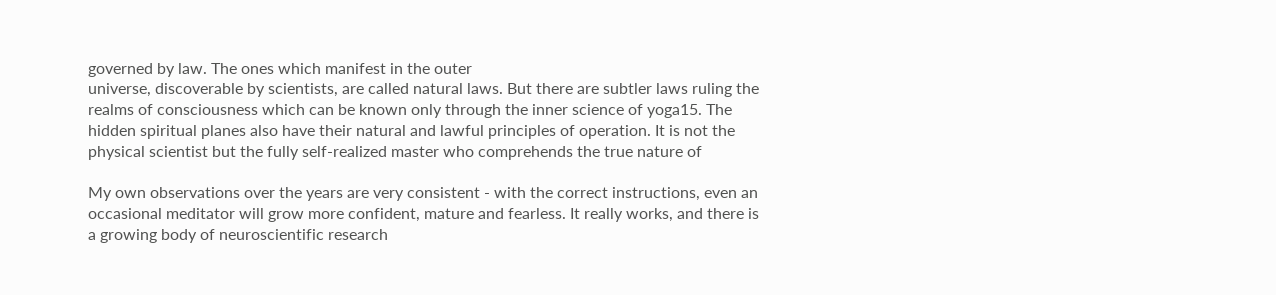governed by law. The ones which manifest in the outer
universe, discoverable by scientists, are called natural laws. But there are subtler laws ruling the
realms of consciousness which can be known only through the inner science of yoga15. The
hidden spiritual planes also have their natural and lawful principles of operation. It is not the
physical scientist but the fully self-realized master who comprehends the true nature of

My own observations over the years are very consistent - with the correct instructions, even an
occasional meditator will grow more confident, mature and fearless. It really works, and there is
a growing body of neuroscientific research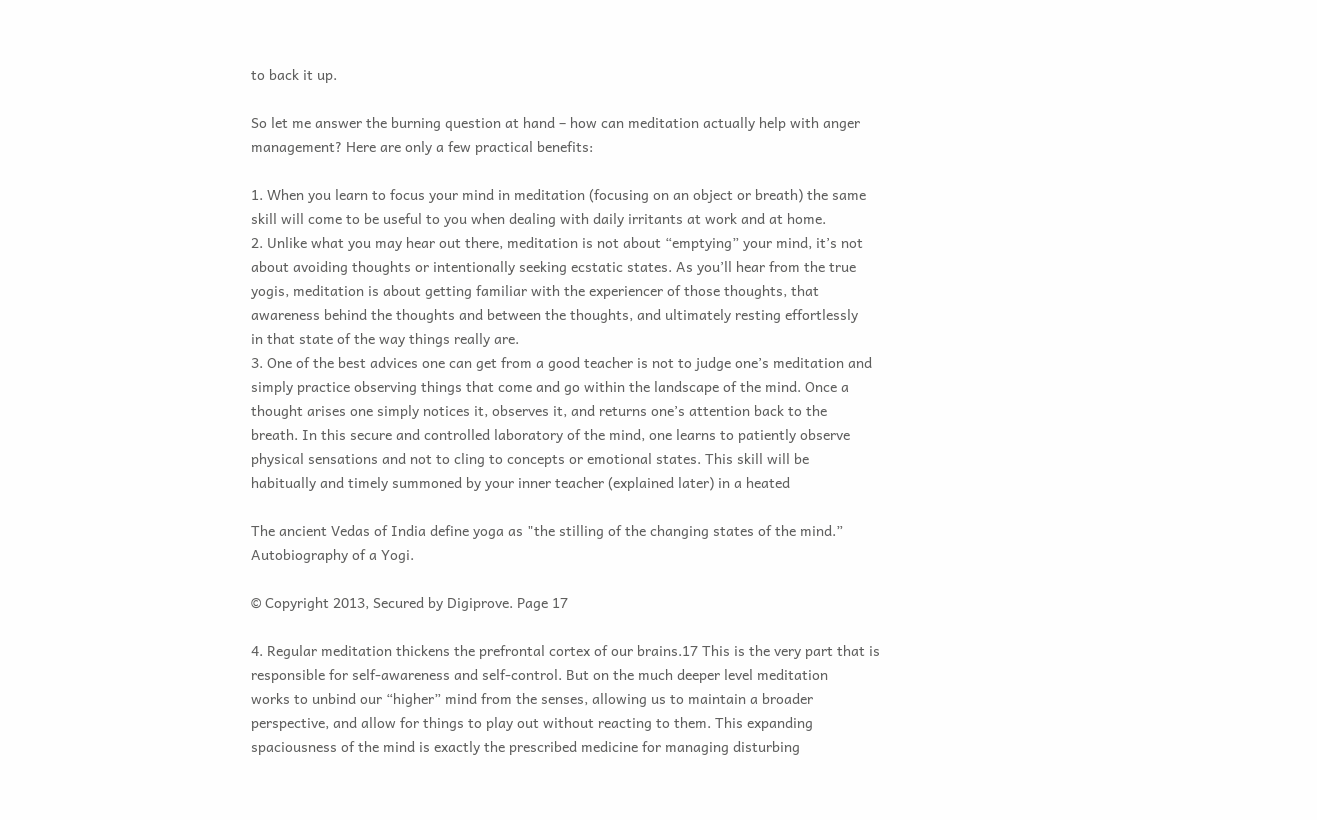to back it up.

So let me answer the burning question at hand – how can meditation actually help with anger
management? Here are only a few practical benefits:

1. When you learn to focus your mind in meditation (focusing on an object or breath) the same
skill will come to be useful to you when dealing with daily irritants at work and at home.
2. Unlike what you may hear out there, meditation is not about “emptying” your mind, it’s not
about avoiding thoughts or intentionally seeking ecstatic states. As you’ll hear from the true
yogis, meditation is about getting familiar with the experiencer of those thoughts, that
awareness behind the thoughts and between the thoughts, and ultimately resting effortlessly
in that state of the way things really are.
3. One of the best advices one can get from a good teacher is not to judge one’s meditation and
simply practice observing things that come and go within the landscape of the mind. Once a
thought arises one simply notices it, observes it, and returns one’s attention back to the
breath. In this secure and controlled laboratory of the mind, one learns to patiently observe
physical sensations and not to cling to concepts or emotional states. This skill will be
habitually and timely summoned by your inner teacher (explained later) in a heated

The ancient Vedas of India define yoga as "the stilling of the changing states of the mind.”
Autobiography of a Yogi.

© Copyright 2013, Secured by Digiprove. Page 17

4. Regular meditation thickens the prefrontal cortex of our brains.17 This is the very part that is
responsible for self-awareness and self-control. But on the much deeper level meditation
works to unbind our “higher” mind from the senses, allowing us to maintain a broader
perspective, and allow for things to play out without reacting to them. This expanding
spaciousness of the mind is exactly the prescribed medicine for managing disturbing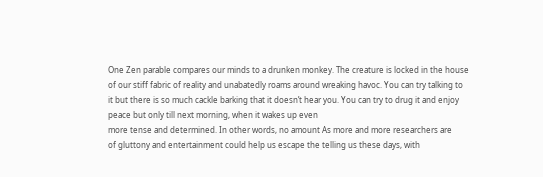One Zen parable compares our minds to a drunken monkey. The creature is locked in the house
of our stiff fabric of reality and unabatedly roams around wreaking havoc. You can try talking to
it but there is so much cackle barking that it doesn’t hear you. You can try to drug it and enjoy
peace but only till next morning, when it wakes up even
more tense and determined. In other words, no amount As more and more researchers are
of gluttony and entertainment could help us escape the telling us these days, with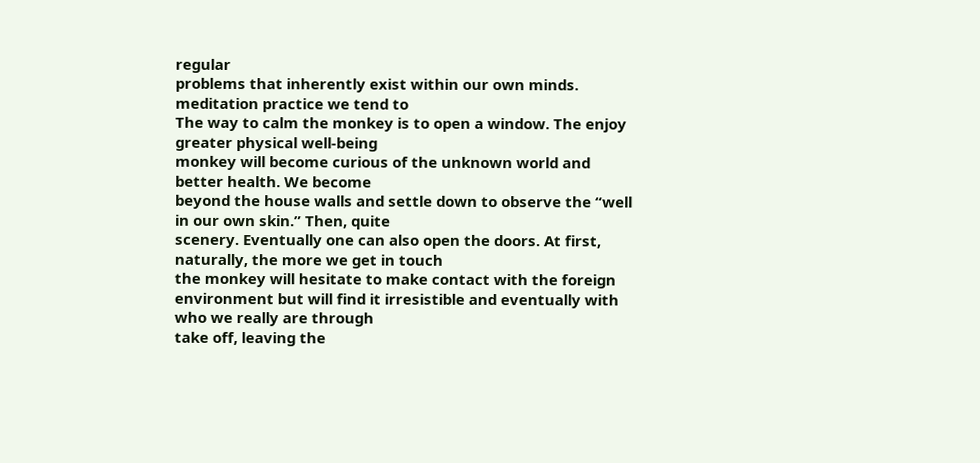regular
problems that inherently exist within our own minds.
meditation practice we tend to
The way to calm the monkey is to open a window. The enjoy greater physical well-being
monkey will become curious of the unknown world and better health. We become
beyond the house walls and settle down to observe the “well in our own skin.” Then, quite
scenery. Eventually one can also open the doors. At first,
naturally, the more we get in touch
the monkey will hesitate to make contact with the foreign
environment but will find it irresistible and eventually with who we really are through
take off, leaving the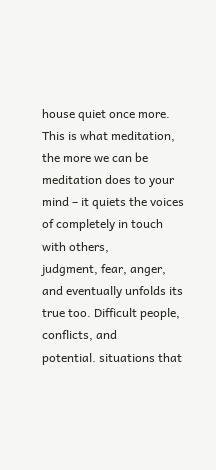house quiet once more. This is what meditation, the more we can be
meditation does to your mind – it quiets the voices of completely in touch with others,
judgment, fear, anger, and eventually unfolds its true too. Difficult people, conflicts, and
potential. situations that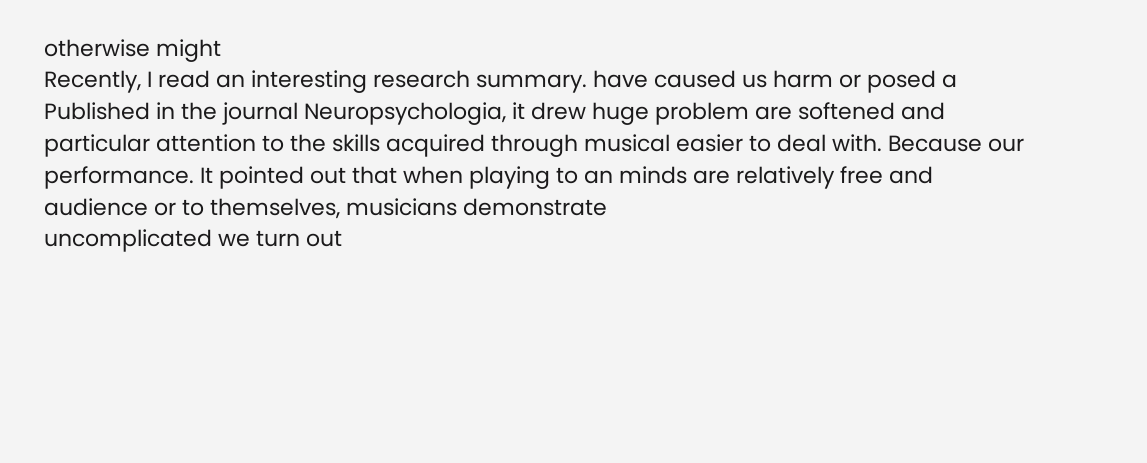otherwise might
Recently, I read an interesting research summary. have caused us harm or posed a
Published in the journal Neuropsychologia, it drew huge problem are softened and
particular attention to the skills acquired through musical easier to deal with. Because our
performance. It pointed out that when playing to an minds are relatively free and
audience or to themselves, musicians demonstrate
uncomplicated we turn out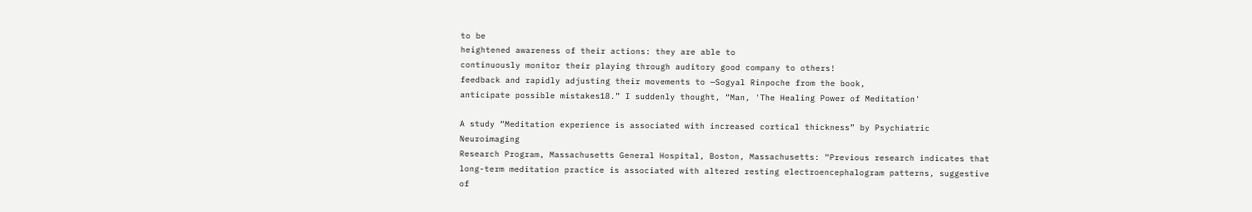to be
heightened awareness of their actions: they are able to
continuously monitor their playing through auditory good company to others!
feedback and rapidly adjusting their movements to —Sogyal Rinpoche from the book,
anticipate possible mistakes18.” I suddenly thought, “Man, 'The Healing Power of Meditation'

A study “Meditation experience is associated with increased cortical thickness” by Psychiatric Neuroimaging
Research Program, Massachusetts General Hospital, Boston, Massachusetts: “Previous research indicates that
long-term meditation practice is associated with altered resting electroencephalogram patterns, suggestive of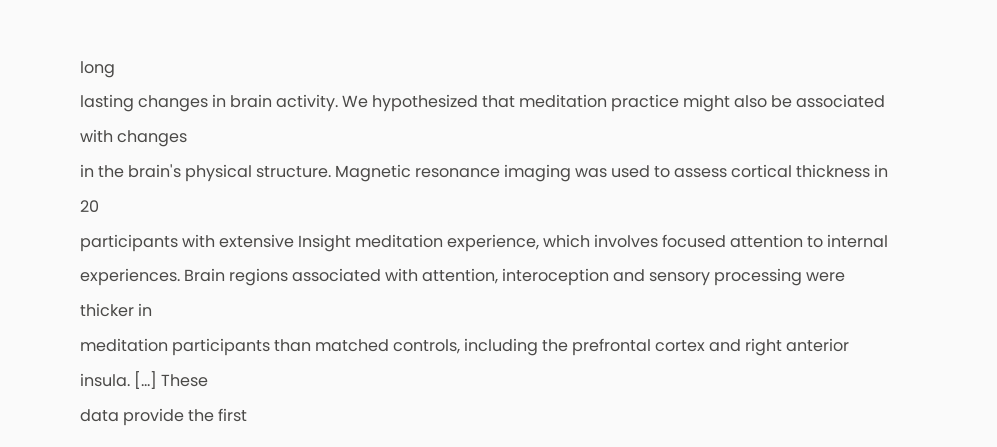long
lasting changes in brain activity. We hypothesized that meditation practice might also be associated with changes
in the brain's physical structure. Magnetic resonance imaging was used to assess cortical thickness in 20
participants with extensive Insight meditation experience, which involves focused attention to internal
experiences. Brain regions associated with attention, interoception and sensory processing were thicker in
meditation participants than matched controls, including the prefrontal cortex and right anterior insula. […] These
data provide the first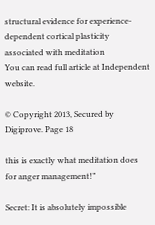structural evidence for experience-dependent cortical plasticity associated with meditation
You can read full article at Independent website.

© Copyright 2013, Secured by Digiprove. Page 18

this is exactly what meditation does for anger management!”

Secret: It is absolutely impossible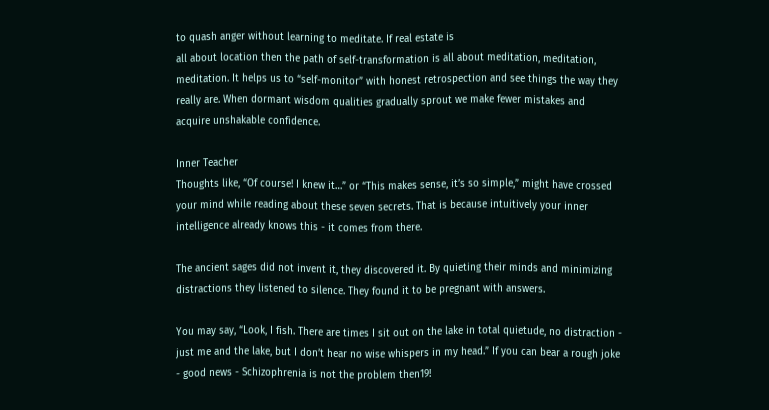to quash anger without learning to meditate. If real estate is
all about location then the path of self-transformation is all about meditation, meditation,
meditation. It helps us to “self-monitor” with honest retrospection and see things the way they
really are. When dormant wisdom qualities gradually sprout we make fewer mistakes and
acquire unshakable confidence.

Inner Teacher
Thoughts like, “Of course! I knew it…” or “This makes sense, it’s so simple,” might have crossed
your mind while reading about these seven secrets. That is because intuitively your inner
intelligence already knows this - it comes from there.

The ancient sages did not invent it, they discovered it. By quieting their minds and minimizing
distractions they listened to silence. They found it to be pregnant with answers.

You may say, “Look, I fish. There are times I sit out on the lake in total quietude, no distraction -
just me and the lake, but I don’t hear no wise whispers in my head.” If you can bear a rough joke
- good news - Schizophrenia is not the problem then19!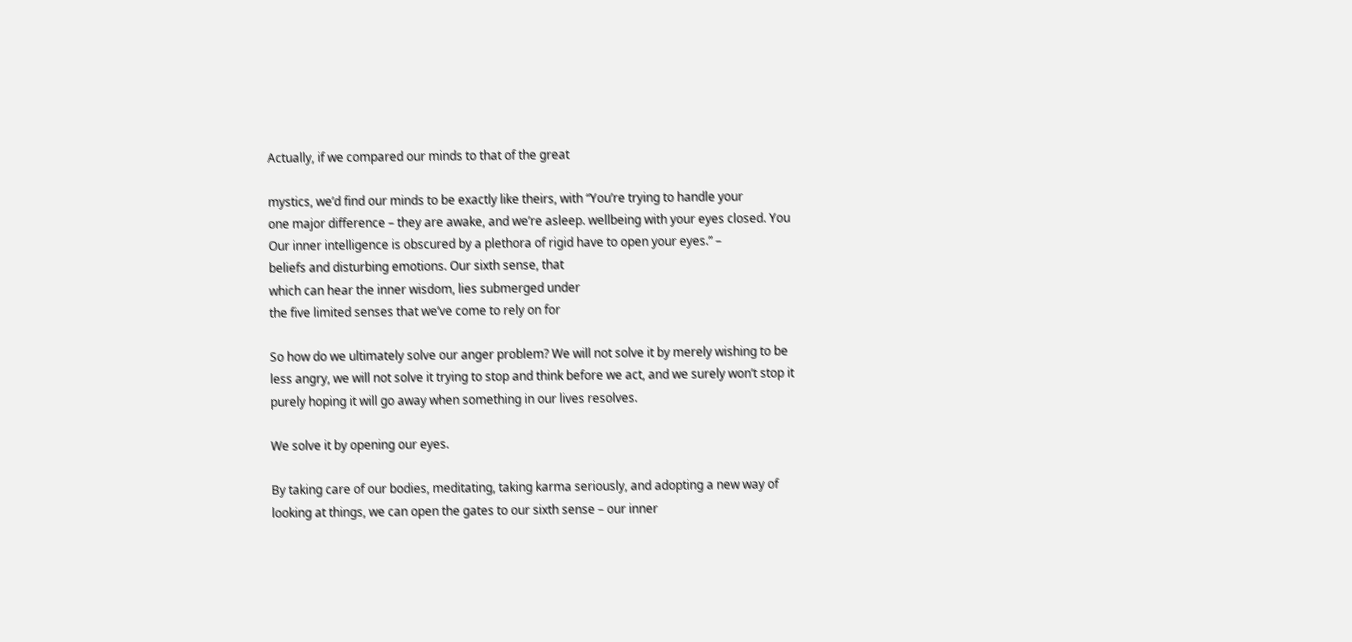Actually, if we compared our minds to that of the great

mystics, we’d find our minds to be exactly like theirs, with “You’re trying to handle your
one major difference – they are awake, and we’re asleep. wellbeing with your eyes closed. You
Our inner intelligence is obscured by a plethora of rigid have to open your eyes.” –
beliefs and disturbing emotions. Our sixth sense, that
which can hear the inner wisdom, lies submerged under
the five limited senses that we’ve come to rely on for

So how do we ultimately solve our anger problem? We will not solve it by merely wishing to be
less angry, we will not solve it trying to stop and think before we act, and we surely won’t stop it
purely hoping it will go away when something in our lives resolves.

We solve it by opening our eyes.

By taking care of our bodies, meditating, taking karma seriously, and adopting a new way of
looking at things, we can open the gates to our sixth sense – our inner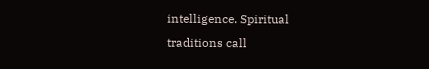intelligence. Spiritual
traditions call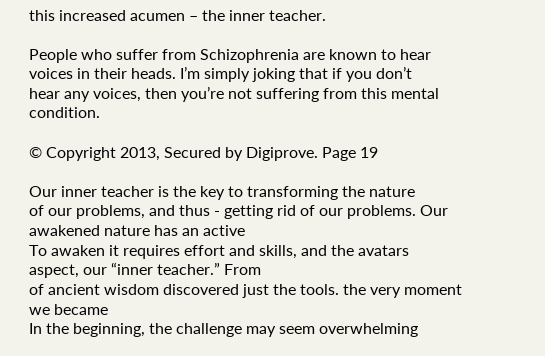this increased acumen – the inner teacher.

People who suffer from Schizophrenia are known to hear voices in their heads. I’m simply joking that if you don’t
hear any voices, then you’re not suffering from this mental condition.

© Copyright 2013, Secured by Digiprove. Page 19

Our inner teacher is the key to transforming the nature
of our problems, and thus - getting rid of our problems. Our awakened nature has an active
To awaken it requires effort and skills, and the avatars aspect, our “inner teacher.” From
of ancient wisdom discovered just the tools. the very moment we became
In the beginning, the challenge may seem overwhelming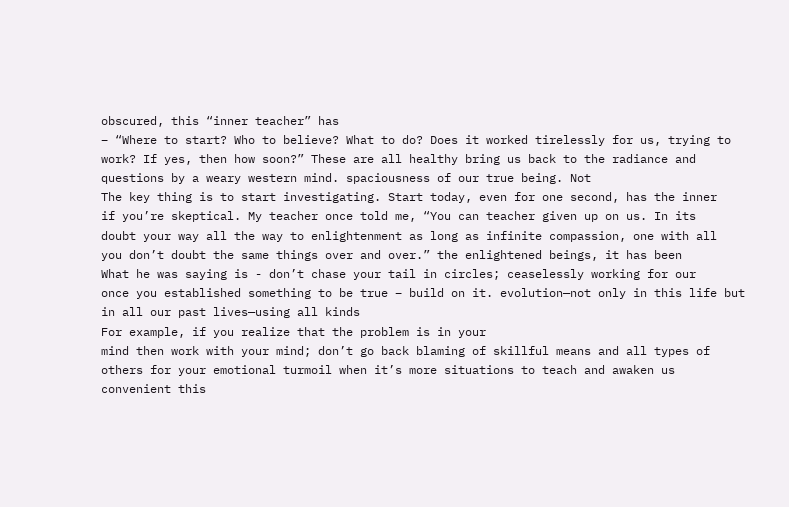obscured, this “inner teacher” has
– “Where to start? Who to believe? What to do? Does it worked tirelessly for us, trying to
work? If yes, then how soon?” These are all healthy bring us back to the radiance and
questions by a weary western mind. spaciousness of our true being. Not
The key thing is to start investigating. Start today, even for one second, has the inner
if you’re skeptical. My teacher once told me, “You can teacher given up on us. In its
doubt your way all the way to enlightenment as long as infinite compassion, one with all
you don’t doubt the same things over and over.” the enlightened beings, it has been
What he was saying is - don’t chase your tail in circles; ceaselessly working for our
once you established something to be true – build on it. evolution—not only in this life but
in all our past lives—using all kinds
For example, if you realize that the problem is in your
mind then work with your mind; don’t go back blaming of skillful means and all types of
others for your emotional turmoil when it’s more situations to teach and awaken us
convenient this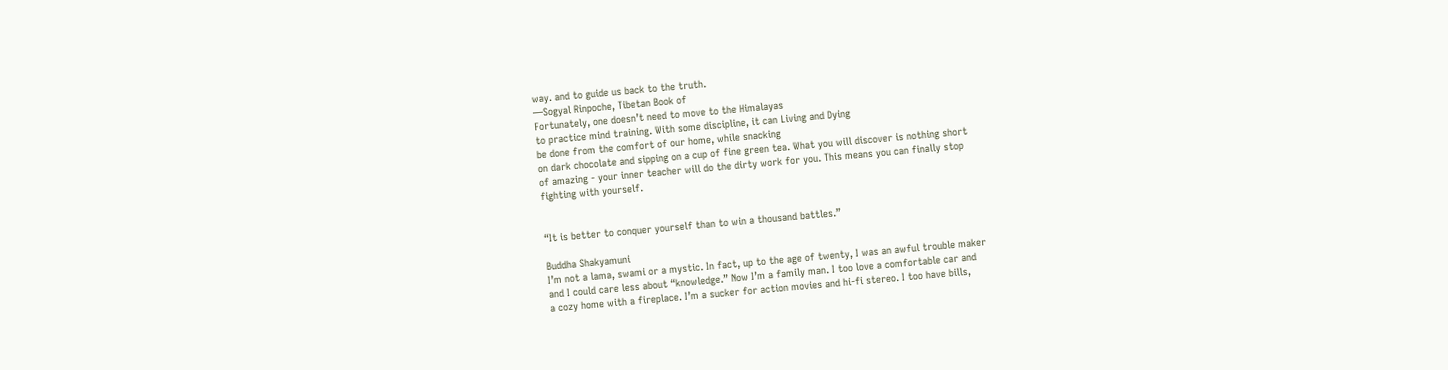way. and to guide us back to the truth.
—Sogyal Rinpoche, Tibetan Book of
Fortunately, one doesn’t need to move to the Himalayas
to practice mind training. With some discipline, it can Living and Dying
be done from the comfort of our home, while snacking
on dark chocolate and sipping on a cup of fine green tea. What you will discover is nothing short
of amazing - your inner teacher will do the dirty work for you. This means you can finally stop
fighting with yourself.


“It is better to conquer yourself than to win a thousand battles.”

Buddha Shakyamuni
I’m not a lama, swami or a mystic. In fact, up to the age of twenty, I was an awful trouble maker
and I could care less about “knowledge.” Now I’m a family man. I too love a comfortable car and
a cozy home with a fireplace. I’m a sucker for action movies and hi-fi stereo. I too have bills,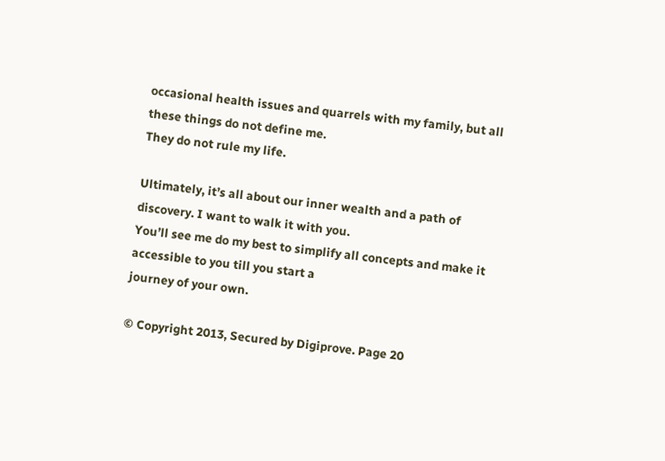occasional health issues and quarrels with my family, but all these things do not define me.
They do not rule my life.

Ultimately, it’s all about our inner wealth and a path of discovery. I want to walk it with you.
You’ll see me do my best to simplify all concepts and make it accessible to you till you start a
journey of your own.

© Copyright 2013, Secured by Digiprove. Page 20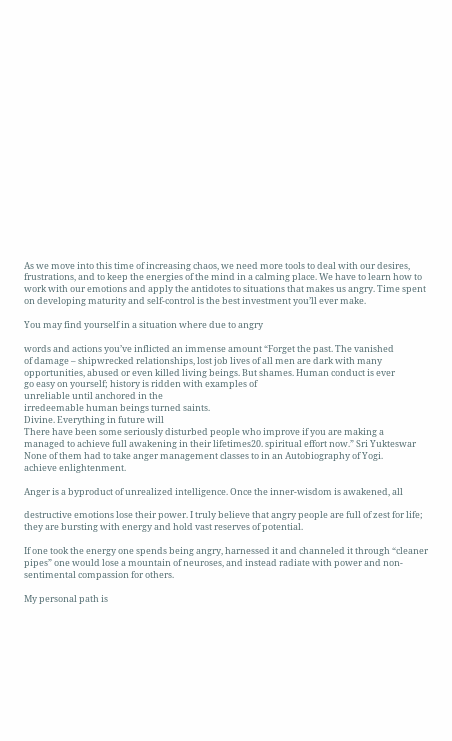As we move into this time of increasing chaos, we need more tools to deal with our desires,
frustrations, and to keep the energies of the mind in a calming place. We have to learn how to
work with our emotions and apply the antidotes to situations that makes us angry. Time spent
on developing maturity and self-control is the best investment you’ll ever make.

You may find yourself in a situation where due to angry

words and actions you’ve inflicted an immense amount “Forget the past. The vanished
of damage – shipwrecked relationships, lost job lives of all men are dark with many
opportunities, abused or even killed living beings. But shames. Human conduct is ever
go easy on yourself; history is ridden with examples of
unreliable until anchored in the
irredeemable human beings turned saints.
Divine. Everything in future will
There have been some seriously disturbed people who improve if you are making a
managed to achieve full awakening in their lifetimes20. spiritual effort now.” Sri Yukteswar
None of them had to take anger management classes to in an Autobiography of Yogi.
achieve enlightenment.

Anger is a byproduct of unrealized intelligence. Once the inner-wisdom is awakened, all

destructive emotions lose their power. I truly believe that angry people are full of zest for life;
they are bursting with energy and hold vast reserves of potential.

If one took the energy one spends being angry, harnessed it and channeled it through “cleaner
pipes” one would lose a mountain of neuroses, and instead radiate with power and non-
sentimental compassion for others.

My personal path is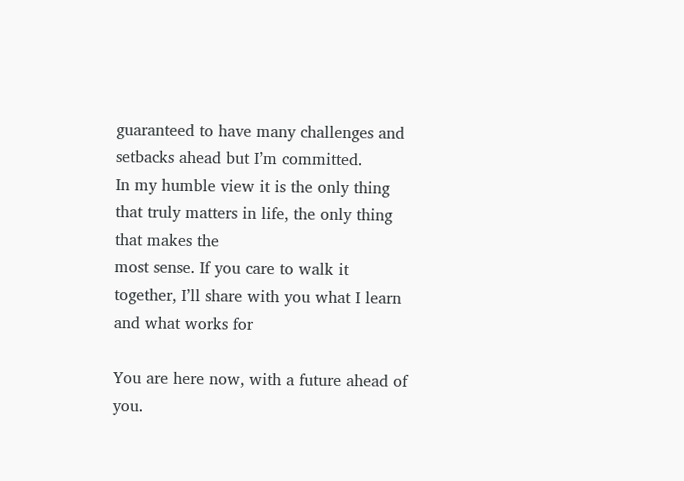guaranteed to have many challenges and setbacks ahead but I’m committed.
In my humble view it is the only thing that truly matters in life, the only thing that makes the
most sense. If you care to walk it together, I’ll share with you what I learn and what works for

You are here now, with a future ahead of you.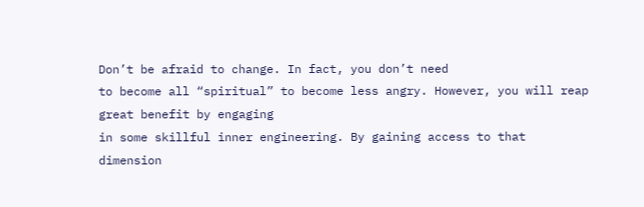Don’t be afraid to change. In fact, you don’t need
to become all “spiritual” to become less angry. However, you will reap great benefit by engaging
in some skillful inner engineering. By gaining access to that dimension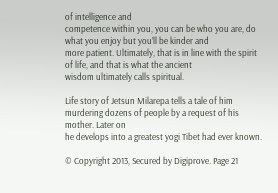of intelligence and
competence within you, you can be who you are, do what you enjoy but you’ll be kinder and
more patient. Ultimately, that is in line with the spirit of life, and that is what the ancient
wisdom ultimately calls spiritual.

Life story of Jetsun Milarepa tells a tale of him murdering dozens of people by a request of his mother. Later on
he develops into a greatest yogi Tibet had ever known.

© Copyright 2013, Secured by Digiprove. Page 21